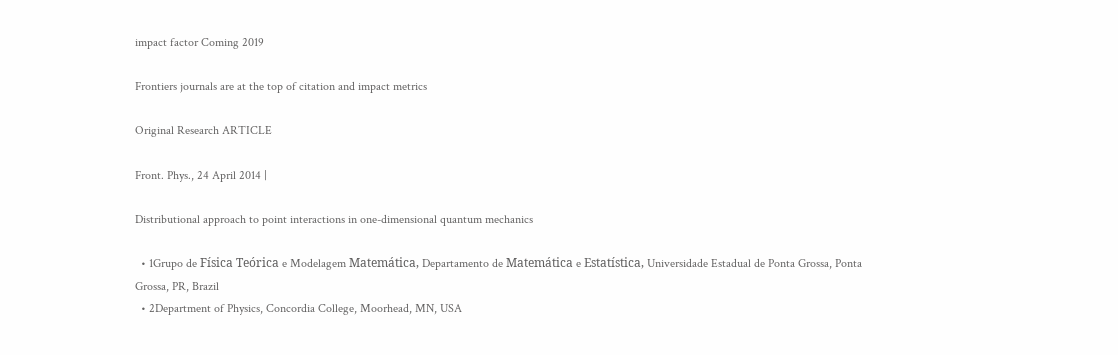impact factor Coming 2019

Frontiers journals are at the top of citation and impact metrics

Original Research ARTICLE

Front. Phys., 24 April 2014 |

Distributional approach to point interactions in one-dimensional quantum mechanics

  • 1Grupo de Física Teórica e Modelagem Matemática, Departamento de Matemática e Estatística, Universidade Estadual de Ponta Grossa, Ponta Grossa, PR, Brazil
  • 2Department of Physics, Concordia College, Moorhead, MN, USA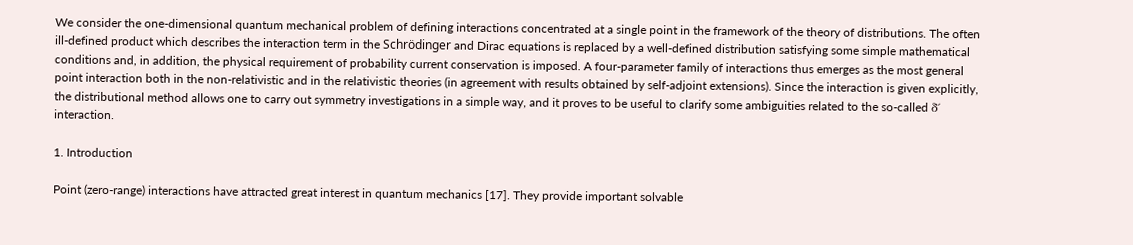We consider the one-dimensional quantum mechanical problem of defining interactions concentrated at a single point in the framework of the theory of distributions. The often ill-defined product which describes the interaction term in the Schrödinger and Dirac equations is replaced by a well-defined distribution satisfying some simple mathematical conditions and, in addition, the physical requirement of probability current conservation is imposed. A four-parameter family of interactions thus emerges as the most general point interaction both in the non-relativistic and in the relativistic theories (in agreement with results obtained by self-adjoint extensions). Since the interaction is given explicitly, the distributional method allows one to carry out symmetry investigations in a simple way, and it proves to be useful to clarify some ambiguities related to the so-called δ′ interaction.

1. Introduction

Point (zero-range) interactions have attracted great interest in quantum mechanics [17]. They provide important solvable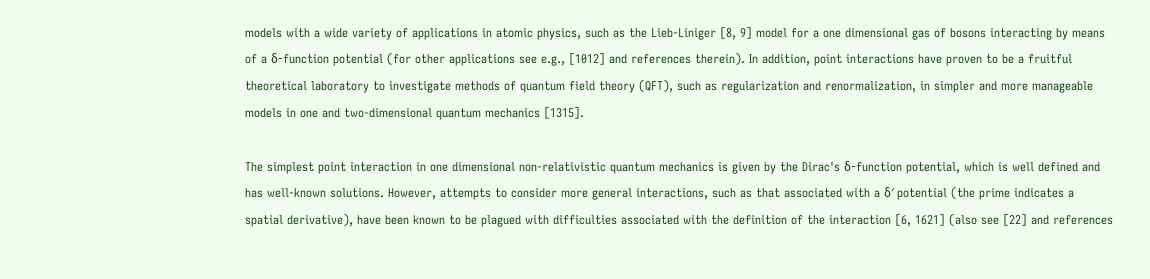models with a wide variety of applications in atomic physics, such as the Lieb-Liniger [8, 9] model for a one dimensional gas of bosons interacting by means of a δ-function potential (for other applications see e.g., [1012] and references therein). In addition, point interactions have proven to be a fruitful theoretical laboratory to investigate methods of quantum field theory (QFT), such as regularization and renormalization, in simpler and more manageable models in one and two-dimensional quantum mechanics [1315].

The simplest point interaction in one dimensional non-relativistic quantum mechanics is given by the Dirac's δ-function potential, which is well defined and has well-known solutions. However, attempts to consider more general interactions, such as that associated with a δ′ potential (the prime indicates a spatial derivative), have been known to be plagued with difficulties associated with the definition of the interaction [6, 1621] (also see [22] and references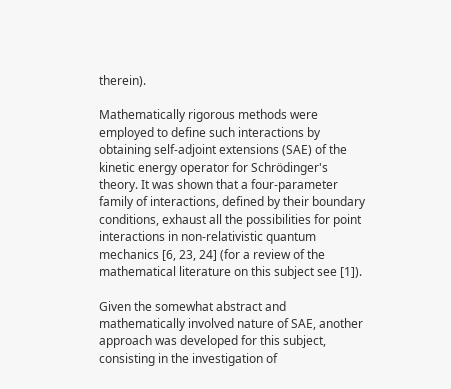therein).

Mathematically rigorous methods were employed to define such interactions by obtaining self-adjoint extensions (SAE) of the kinetic energy operator for Schrödinger's theory. It was shown that a four-parameter family of interactions, defined by their boundary conditions, exhaust all the possibilities for point interactions in non-relativistic quantum mechanics [6, 23, 24] (for a review of the mathematical literature on this subject see [1]).

Given the somewhat abstract and mathematically involved nature of SAE, another approach was developed for this subject, consisting in the investigation of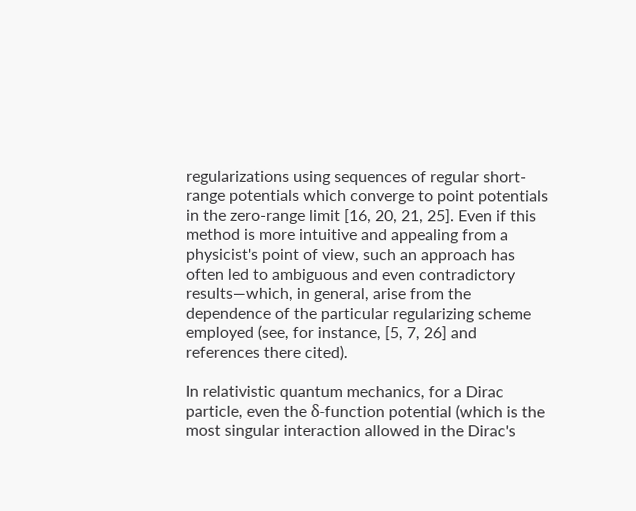regularizations using sequences of regular short-range potentials which converge to point potentials in the zero-range limit [16, 20, 21, 25]. Even if this method is more intuitive and appealing from a physicist's point of view, such an approach has often led to ambiguous and even contradictory results—which, in general, arise from the dependence of the particular regularizing scheme employed (see, for instance, [5, 7, 26] and references there cited).

In relativistic quantum mechanics, for a Dirac particle, even the δ-function potential (which is the most singular interaction allowed in the Dirac's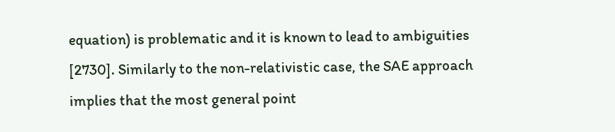equation) is problematic and it is known to lead to ambiguities [2730]. Similarly to the non-relativistic case, the SAE approach implies that the most general point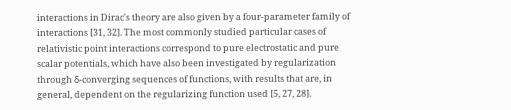interactions in Dirac's theory are also given by a four-parameter family of interactions [31, 32]. The most commonly studied particular cases of relativistic point interactions correspond to pure electrostatic and pure scalar potentials, which have also been investigated by regularization through δ-converging sequences of functions, with results that are, in general, dependent on the regularizing function used [5, 27, 28].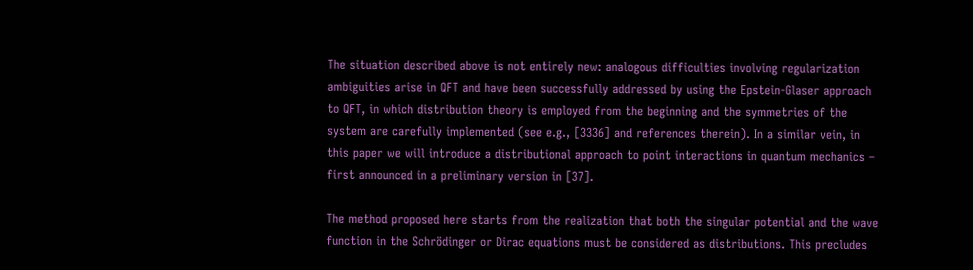The situation described above is not entirely new: analogous difficulties involving regularization ambiguities arise in QFT and have been successfully addressed by using the Epstein-Glaser approach to QFT, in which distribution theory is employed from the beginning and the symmetries of the system are carefully implemented (see e.g., [3336] and references therein). In a similar vein, in this paper we will introduce a distributional approach to point interactions in quantum mechanics – first announced in a preliminary version in [37].

The method proposed here starts from the realization that both the singular potential and the wave function in the Schrödinger or Dirac equations must be considered as distributions. This precludes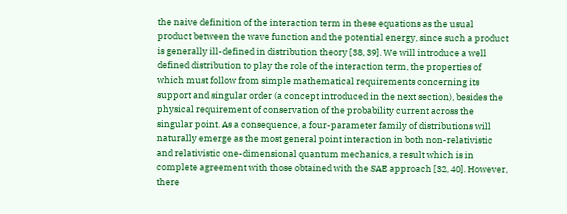the naive definition of the interaction term in these equations as the usual product between the wave function and the potential energy, since such a product is generally ill-defined in distribution theory [38, 39]. We will introduce a well defined distribution to play the role of the interaction term, the properties of which must follow from simple mathematical requirements concerning its support and singular order (a concept introduced in the next section), besides the physical requirement of conservation of the probability current across the singular point. As a consequence, a four-parameter family of distributions will naturally emerge as the most general point interaction in both non-relativistic and relativistic one-dimensional quantum mechanics, a result which is in complete agreement with those obtained with the SAE approach [32, 40]. However, there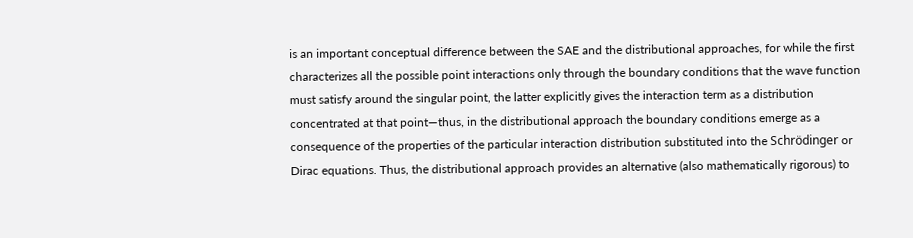is an important conceptual difference between the SAE and the distributional approaches, for while the first characterizes all the possible point interactions only through the boundary conditions that the wave function must satisfy around the singular point, the latter explicitly gives the interaction term as a distribution concentrated at that point—thus, in the distributional approach the boundary conditions emerge as a consequence of the properties of the particular interaction distribution substituted into the Schrödinger or Dirac equations. Thus, the distributional approach provides an alternative (also mathematically rigorous) to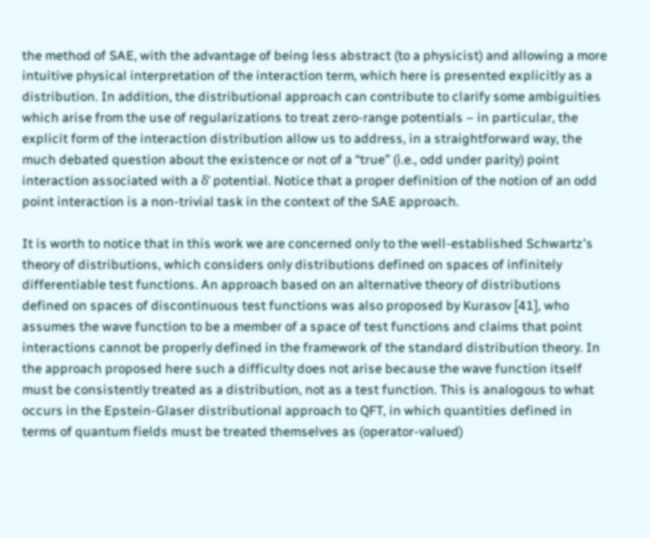the method of SAE, with the advantage of being less abstract (to a physicist) and allowing a more intuitive physical interpretation of the interaction term, which here is presented explicitly as a distribution. In addition, the distributional approach can contribute to clarify some ambiguities which arise from the use of regularizations to treat zero-range potentials – in particular, the explicit form of the interaction distribution allow us to address, in a straightforward way, the much debated question about the existence or not of a “true” (i.e., odd under parity) point interaction associated with a δ′ potential. Notice that a proper definition of the notion of an odd point interaction is a non-trivial task in the context of the SAE approach.

It is worth to notice that in this work we are concerned only to the well-established Schwartz's theory of distributions, which considers only distributions defined on spaces of infinitely differentiable test functions. An approach based on an alternative theory of distributions defined on spaces of discontinuous test functions was also proposed by Kurasov [41], who assumes the wave function to be a member of a space of test functions and claims that point interactions cannot be properly defined in the framework of the standard distribution theory. In the approach proposed here such a difficulty does not arise because the wave function itself must be consistently treated as a distribution, not as a test function. This is analogous to what occurs in the Epstein-Glaser distributional approach to QFT, in which quantities defined in terms of quantum fields must be treated themselves as (operator-valued)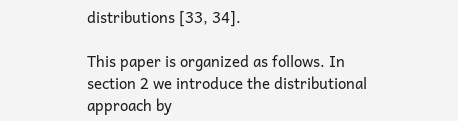distributions [33, 34].

This paper is organized as follows. In section 2 we introduce the distributional approach by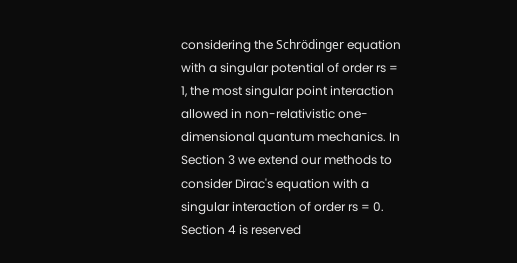considering the Schrödinger equation with a singular potential of order rs = 1, the most singular point interaction allowed in non-relativistic one-dimensional quantum mechanics. In Section 3 we extend our methods to consider Dirac's equation with a singular interaction of order rs = 0. Section 4 is reserved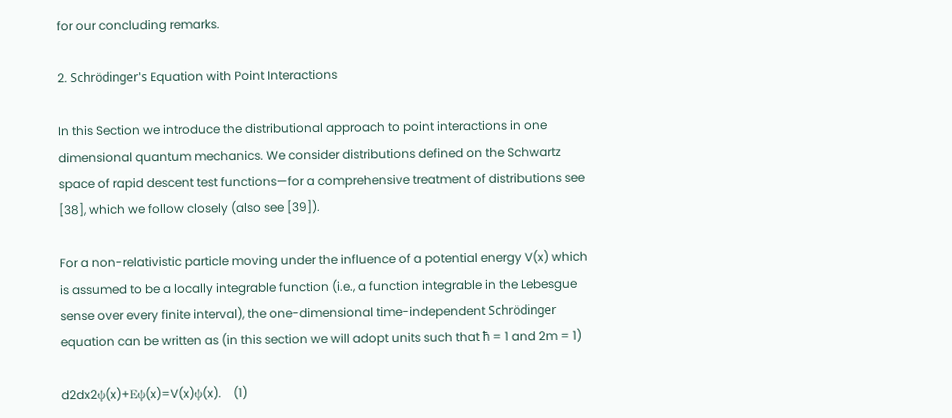for our concluding remarks.

2. Schrödinger's Equation with Point Interactions

In this Section we introduce the distributional approach to point interactions in one dimensional quantum mechanics. We consider distributions defined on the Schwartz space of rapid descent test functions—for a comprehensive treatment of distributions see [38], which we follow closely (also see [39]).

For a non-relativistic particle moving under the influence of a potential energy V(x) which is assumed to be a locally integrable function (i.e., a function integrable in the Lebesgue sense over every finite interval), the one-dimensional time-independent Schrödinger equation can be written as (in this section we will adopt units such that ħ = 1 and 2m = 1)

d2dx2ψ(x)+Eψ(x)=V(x)ψ(x).    (1)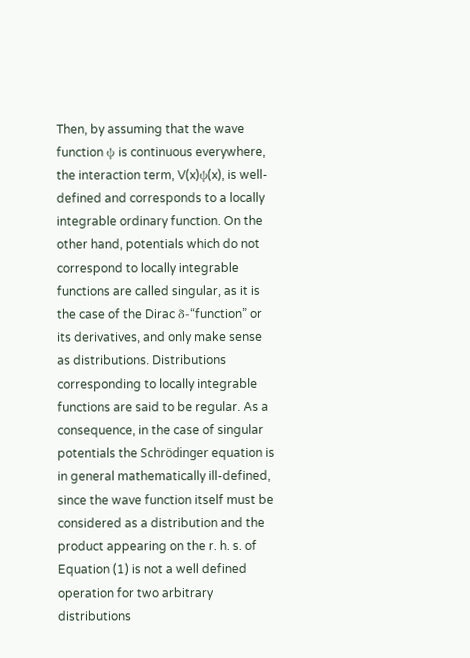Then, by assuming that the wave function ψ is continuous everywhere, the interaction term, V(x)ψ(x), is well-defined and corresponds to a locally integrable ordinary function. On the other hand, potentials which do not correspond to locally integrable functions are called singular, as it is the case of the Dirac δ-“function” or its derivatives, and only make sense as distributions. Distributions corresponding to locally integrable functions are said to be regular. As a consequence, in the case of singular potentials the Schrödinger equation is in general mathematically ill-defined, since the wave function itself must be considered as a distribution and the product appearing on the r. h. s. of Equation (1) is not a well defined operation for two arbitrary distributions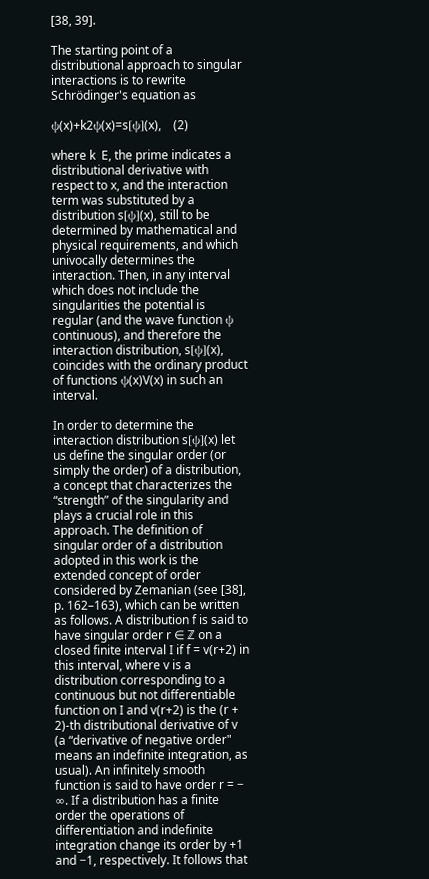[38, 39].

The starting point of a distributional approach to singular interactions is to rewrite Schrödinger's equation as

ψ(x)+k2ψ(x)=s[ψ](x),    (2)

where k  E, the prime indicates a distributional derivative with respect to x, and the interaction term was substituted by a distribution s[ψ](x), still to be determined by mathematical and physical requirements, and which univocally determines the interaction. Then, in any interval which does not include the singularities the potential is regular (and the wave function ψ continuous), and therefore the interaction distribution, s[ψ](x), coincides with the ordinary product of functions ψ(x)V(x) in such an interval.

In order to determine the interaction distribution s[ψ](x) let us define the singular order (or simply the order) of a distribution, a concept that characterizes the “strength” of the singularity and plays a crucial role in this approach. The definition of singular order of a distribution adopted in this work is the extended concept of order considered by Zemanian (see [38], p. 162–163), which can be written as follows. A distribution f is said to have singular order r ∈ ℤ on a closed finite interval I if f = v(r+2) in this interval, where v is a distribution corresponding to a continuous but not differentiable function on I and v(r+2) is the (r + 2)-th distributional derivative of v (a “derivative of negative order" means an indefinite integration, as usual). An infinitely smooth function is said to have order r = − ∞. If a distribution has a finite order the operations of differentiation and indefinite integration change its order by +1 and −1, respectively. It follows that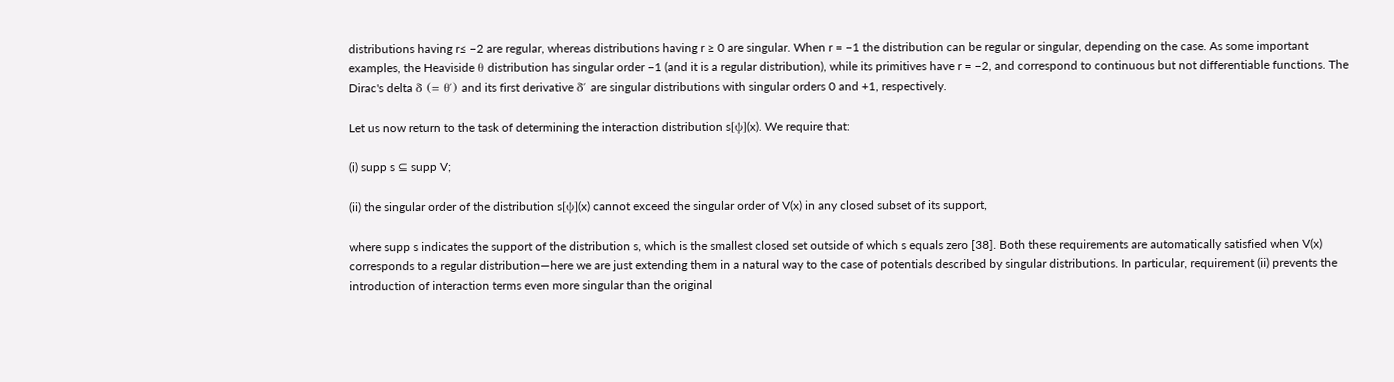distributions having r≤ −2 are regular, whereas distributions having r ≥ 0 are singular. When r = −1 the distribution can be regular or singular, depending on the case. As some important examples, the Heaviside θ distribution has singular order −1 (and it is a regular distribution), while its primitives have r = −2, and correspond to continuous but not differentiable functions. The Dirac's delta δ (= θ′) and its first derivative δ′ are singular distributions with singular orders 0 and +1, respectively.

Let us now return to the task of determining the interaction distribution s[ψ](x). We require that:

(i) supp s ⊆ supp V;

(ii) the singular order of the distribution s[ψ](x) cannot exceed the singular order of V(x) in any closed subset of its support,

where supp s indicates the support of the distribution s, which is the smallest closed set outside of which s equals zero [38]. Both these requirements are automatically satisfied when V(x) corresponds to a regular distribution—here we are just extending them in a natural way to the case of potentials described by singular distributions. In particular, requirement (ii) prevents the introduction of interaction terms even more singular than the original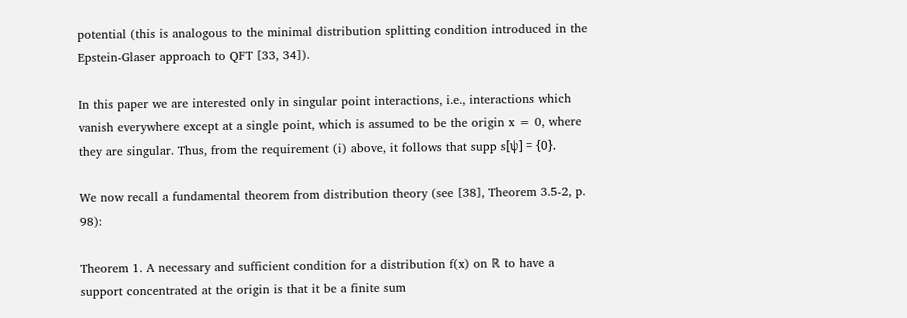potential (this is analogous to the minimal distribution splitting condition introduced in the Epstein-Glaser approach to QFT [33, 34]).

In this paper we are interested only in singular point interactions, i.e., interactions which vanish everywhere except at a single point, which is assumed to be the origin x = 0, where they are singular. Thus, from the requirement (i) above, it follows that supp s[ψ] = {0}.

We now recall a fundamental theorem from distribution theory (see [38], Theorem 3.5-2, p. 98):

Theorem 1. A necessary and sufficient condition for a distribution f(x) on ℝ to have a support concentrated at the origin is that it be a finite sum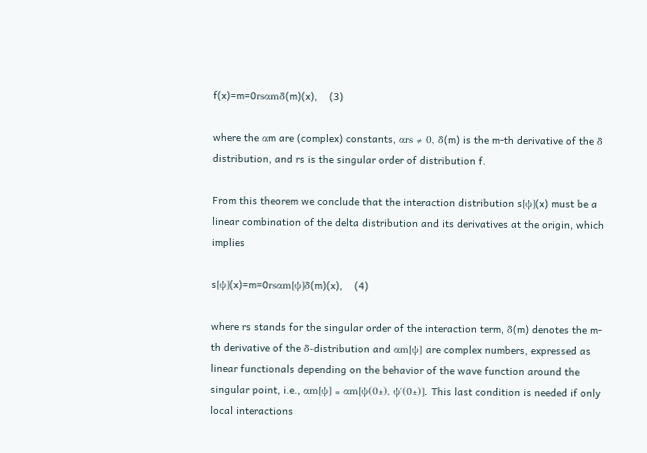f(x)=m=0rsαmδ(m)(x),    (3)

where the αm are (complex) constants, αrs ≠ 0, δ(m) is the m-th derivative of the δ distribution, and rs is the singular order of distribution f.

From this theorem we conclude that the interaction distribution s[ψ](x) must be a linear combination of the delta distribution and its derivatives at the origin, which implies

s[ψ](x)=m=0rsαm[ψ]δ(m)(x),    (4)

where rs stands for the singular order of the interaction term, δ(m) denotes the m-th derivative of the δ-distribution and αm[ψ] are complex numbers, expressed as linear functionals depending on the behavior of the wave function around the singular point, i.e., αm[ψ] ≡ αm[ψ(0±), ψ′(0±)]. This last condition is needed if only local interactions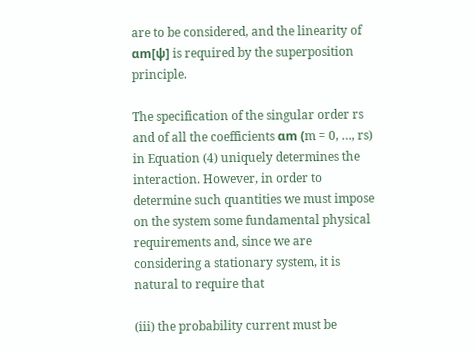are to be considered, and the linearity of αm[ψ] is required by the superposition principle.

The specification of the singular order rs and of all the coefficients αm (m = 0, …, rs) in Equation (4) uniquely determines the interaction. However, in order to determine such quantities we must impose on the system some fundamental physical requirements and, since we are considering a stationary system, it is natural to require that

(iii) the probability current must be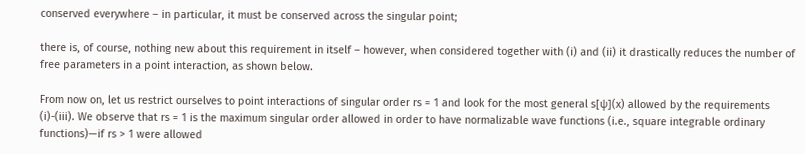conserved everywhere – in particular, it must be conserved across the singular point;

there is, of course, nothing new about this requirement in itself – however, when considered together with (i) and (ii) it drastically reduces the number of free parameters in a point interaction, as shown below.

From now on, let us restrict ourselves to point interactions of singular order rs = 1 and look for the most general s[ψ](x) allowed by the requirements (i)-(iii). We observe that rs = 1 is the maximum singular order allowed in order to have normalizable wave functions (i.e., square integrable ordinary functions)—if rs > 1 were allowed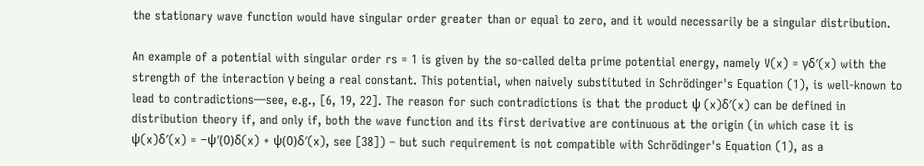the stationary wave function would have singular order greater than or equal to zero, and it would necessarily be a singular distribution.

An example of a potential with singular order rs = 1 is given by the so-called delta prime potential energy, namely V(x) = γδ′(x) with the strength of the interaction γ being a real constant. This potential, when naively substituted in Schrödinger's Equation (1), is well-known to lead to contradictions—see, e.g., [6, 19, 22]. The reason for such contradictions is that the product ψ (x)δ′(x) can be defined in distribution theory if, and only if, both the wave function and its first derivative are continuous at the origin (in which case it is ψ(x)δ′(x) = −ψ′(0)δ(x) + ψ(0)δ′(x), see [38]) – but such requirement is not compatible with Schrödinger's Equation (1), as a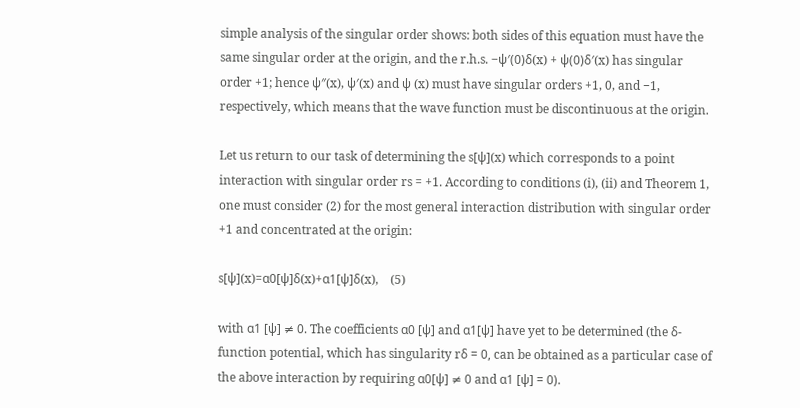simple analysis of the singular order shows: both sides of this equation must have the same singular order at the origin, and the r.h.s. −ψ′(0)δ(x) + ψ(0)δ′(x) has singular order +1; hence ψ″(x), ψ′(x) and ψ (x) must have singular orders +1, 0, and −1, respectively, which means that the wave function must be discontinuous at the origin.

Let us return to our task of determining the s[ψ](x) which corresponds to a point interaction with singular order rs = +1. According to conditions (i), (ii) and Theorem 1, one must consider (2) for the most general interaction distribution with singular order +1 and concentrated at the origin:

s[ψ](x)=α0[ψ]δ(x)+α1[ψ]δ(x),    (5)

with α1 [ψ] ≠ 0. The coefficients α0 [ψ] and α1[ψ] have yet to be determined (the δ-function potential, which has singularity rδ = 0, can be obtained as a particular case of the above interaction by requiring α0[ψ] ≠ 0 and α1 [ψ] = 0).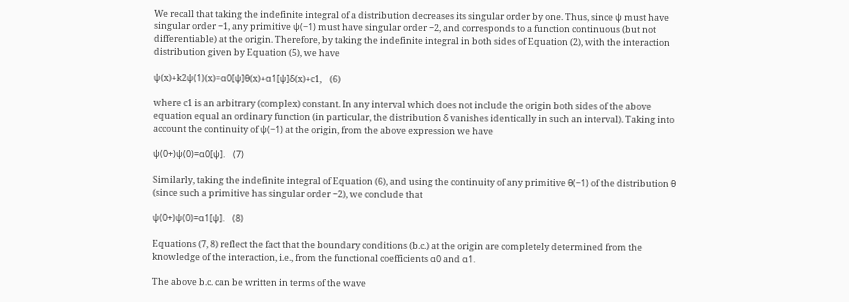We recall that taking the indefinite integral of a distribution decreases its singular order by one. Thus, since ψ must have singular order −1, any primitive ψ(−1) must have singular order −2, and corresponds to a function continuous (but not differentiable) at the origin. Therefore, by taking the indefinite integral in both sides of Equation (2), with the interaction distribution given by Equation (5), we have

ψ(x)+k2ψ(1)(x)=α0[ψ]θ(x)+α1[ψ]δ(x)+c1,    (6)

where c1 is an arbitrary (complex) constant. In any interval which does not include the origin both sides of the above equation equal an ordinary function (in particular, the distribution δ vanishes identically in such an interval). Taking into account the continuity of ψ(−1) at the origin, from the above expression we have

ψ(0+)ψ(0)=α0[ψ].    (7)

Similarly, taking the indefinite integral of Equation (6), and using the continuity of any primitive θ(−1) of the distribution θ (since such a primitive has singular order −2), we conclude that

ψ(0+)ψ(0)=α1[ψ].    (8)

Equations (7, 8) reflect the fact that the boundary conditions (b.c.) at the origin are completely determined from the knowledge of the interaction, i.e., from the functional coefficients α0 and α1.

The above b.c. can be written in terms of the wave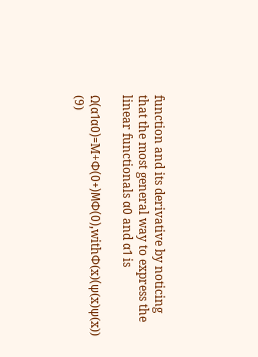function and its derivative by noticing that the most general way to express the linear functionals α0 and α1 is

Ω(α1α0)=M+Φ(0+)MΦ(0),withΦ(x)(ψ(x)ψ(x))    (9)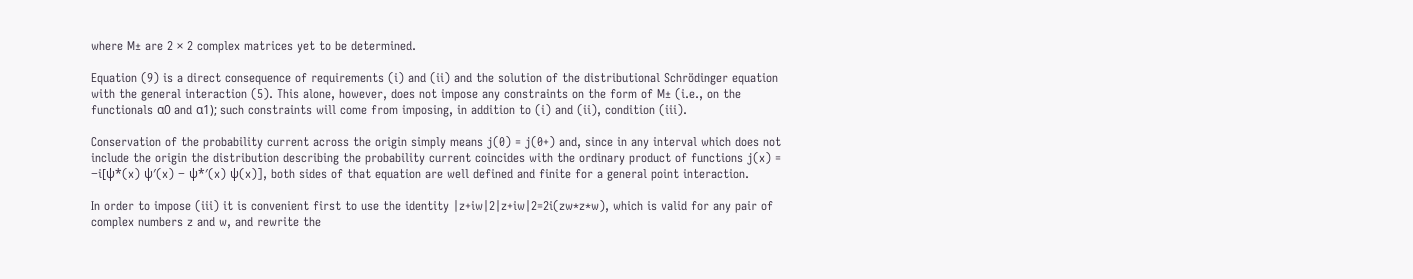where M± are 2 × 2 complex matrices yet to be determined.

Equation (9) is a direct consequence of requirements (i) and (ii) and the solution of the distributional Schrödinger equation with the general interaction (5). This alone, however, does not impose any constraints on the form of M± (i.e., on the functionals α0 and α1); such constraints will come from imposing, in addition to (i) and (ii), condition (iii).

Conservation of the probability current across the origin simply means j(0) = j(0+) and, since in any interval which does not include the origin the distribution describing the probability current coincides with the ordinary product of functions j(x) = −i[ψ*(x) ψ′(x) − ψ*′(x) ψ(x)], both sides of that equation are well defined and finite for a general point interaction.

In order to impose (iii) it is convenient first to use the identity |z+iw|2|z+iw|2=2i(zw*z*w), which is valid for any pair of complex numbers z and w, and rewrite the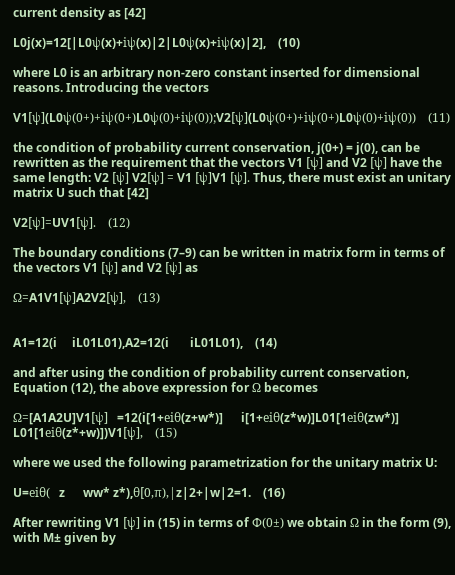current density as [42]

L0j(x)=12[|L0ψ(x)+iψ(x)|2|L0ψ(x)+iψ(x)|2],    (10)

where L0 is an arbitrary non-zero constant inserted for dimensional reasons. Introducing the vectors

V1[ψ](L0ψ(0+)+iψ(0+)L0ψ(0)+iψ(0));V2[ψ](L0ψ(0+)+iψ(0+)L0ψ(0)+iψ(0))    (11)

the condition of probability current conservation, j(0+) = j(0), can be rewritten as the requirement that the vectors V1 [ψ] and V2 [ψ] have the same length: V2 [ψ] V2[ψ] = V1 [ψ]V1 [ψ]. Thus, there must exist an unitary matrix U such that [42]

V2[ψ]=UV1[ψ].    (12)

The boundary conditions (7–9) can be written in matrix form in terms of the vectors V1 [ψ] and V2 [ψ] as

Ω=A1V1[ψ]A2V2[ψ],    (13)


A1=12(i     iL01L01),A2=12(i       iL01L01),    (14)

and after using the condition of probability current conservation, Equation (12), the above expression for Ω becomes

Ω=[A1A2U]V1[ψ]   =12(i[1+eiθ(z+w*)]      i[1+eiθ(z*w)]L01[1eiθ(zw*)]  L01[1eiθ(z*+w)])V1[ψ],    (15)

where we used the following parametrization for the unitary matrix U:

U=eiθ(   z      ww* z*),θ[0,π),|z|2+|w|2=1.    (16)

After rewriting V1 [ψ] in (15) in terms of Φ(0±) we obtain Ω in the form (9), with M± given by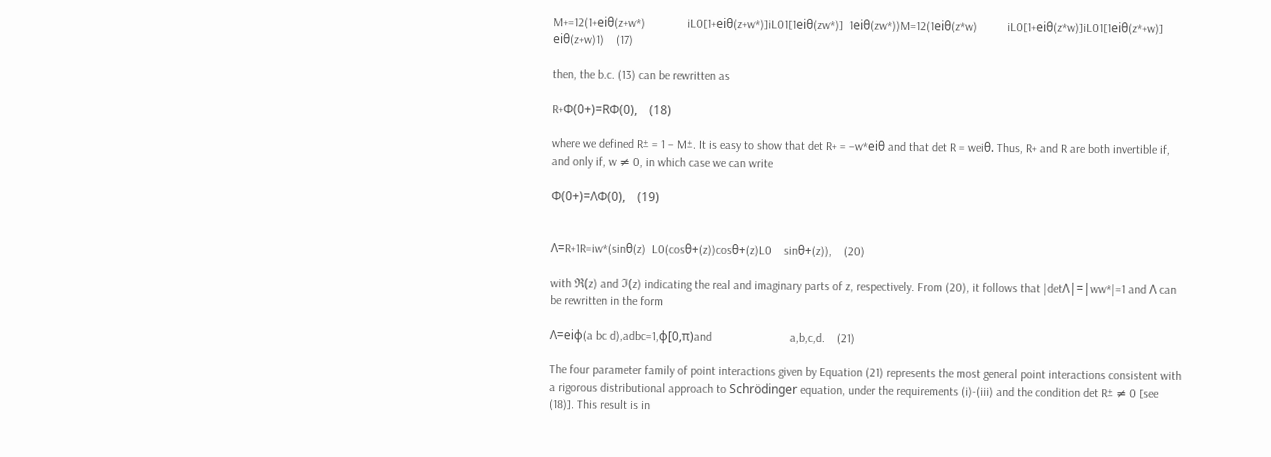M+=12(1+eiθ(z+w*)              iL0[1+eiθ(z+w*)]iL01[1eiθ(zw*)]  1eiθ(zw*))M=12(1eiθ(z*w)          iL0[1+eiθ(z*w)]iL01[1eiθ(z*+w)]  eiθ(z+w)1)    (17)

then, the b.c. (13) can be rewritten as

R+Φ(0+)=RΦ(0),    (18)

where we defined R± = 1 − M±. It is easy to show that det R+ = −w*eiθ and that det R = weiθ. Thus, R+ and R are both invertible if, and only if, w ≠ 0, in which case we can write

Φ(0+)=ΛΦ(0),    (19)


Λ=R+1R=iw*(sinθ(z)  L0(cosθ+(z))cosθ+(z)L0    sinθ+(z)),    (20)

with ℜ(z) and ℑ(z) indicating the real and imaginary parts of z, respectively. From (20), it follows that |detΛ|=|ww*|=1 and Λ can be rewritten in the form

Λ=eiφ(a bc d),adbc=1,φ[0,π)and                          a,b,c,d.    (21)

The four parameter family of point interactions given by Equation (21) represents the most general point interactions consistent with a rigorous distributional approach to Schrödinger equation, under the requirements (i)-(iii) and the condition det R± ≠ 0 [see (18)]. This result is in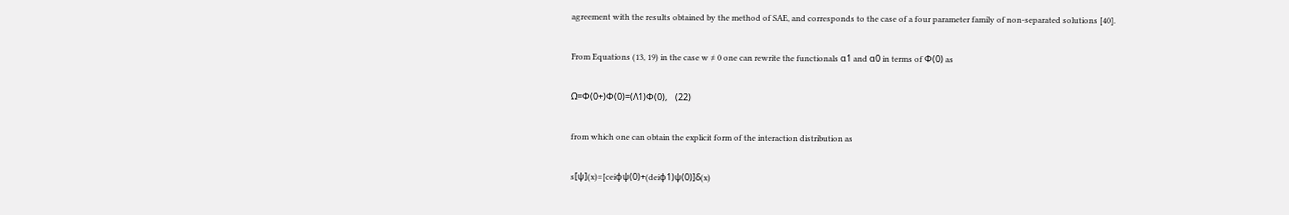agreement with the results obtained by the method of SAE, and corresponds to the case of a four parameter family of non-separated solutions [40].

From Equations (13, 19) in the case w ≠ 0 one can rewrite the functionals α1 and α0 in terms of Φ(0) as

Ω=Φ(0+)Φ(0)=(Λ1)Φ(0),    (22)

from which one can obtain the explicit form of the interaction distribution as

s[ψ](x)=[ceiφψ(0)+(deiφ1)ψ(0)]δ(x)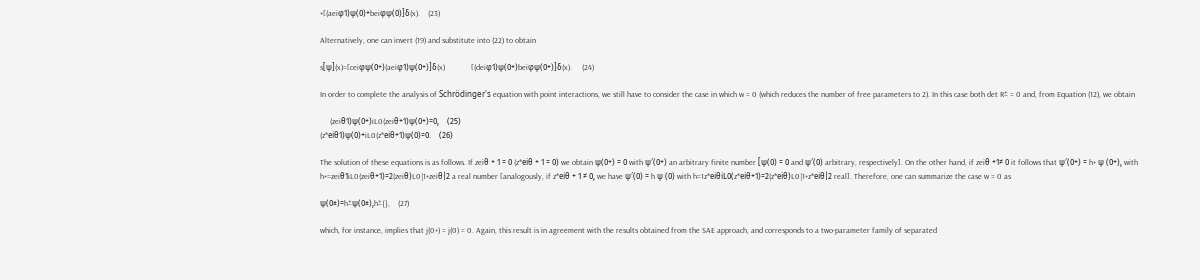+[(aeiφ1)ψ(0)+beiφψ(0)]δ(x).    (23)

Alternatively, one can invert (19) and substitute into (22) to obtain

s[ψ](x)=[ceiφψ(0+)(aeiφ1)ψ(0+)]δ(x)             [(deiφ1)ψ(0+)beiφψ(0+)]δ(x).     (24)

In order to complete the analysis of Schrödinger's equation with point interactions, we still have to consider the case in which w = 0 (which reduces the number of free parameters to 2). In this case both det R± = 0 and, from Equation (12), we obtain

     (zeiθ1)ψ(0+)iL0(zeiθ+1)ψ(0+)=0,    (25)
(z*eiθ1)ψ(0)+iL0(z*eiθ+1)ψ(0)=0.    (26)

The solution of these equations is as follows. If zeiθ + 1 = 0 (z*eiθ + 1 = 0) we obtain ψ(0+) = 0 with ψ′(0+) an arbitrary finite number [ψ(0) = 0 and ψ′(0) arbitrary, respectively]. On the other hand, if zeiθ +1≠ 0 it follows that ψ′(0+) = h+ ψ (0+), with h+=zeiθ1iL0(zeiθ+1)=2(zeiθ)L0|1+zeiθ|2 a real number [analogously, if z*eiθ + 1 ≠ 0, we have ψ′(0) = h ψ (0) with h=1z*eiθiL0(z*eiθ+1)=2(z*eiθ)L0|1+z*eiθ|2 real]. Therefore, one can summarize the case w = 0 as

ψ(0±)=h±ψ(0±),h±{},    (27)

which, for instance, implies that j(0+) = j(0) = 0. Again, this result is in agreement with the results obtained from the SAE approach, and corresponds to a two-parameter family of separated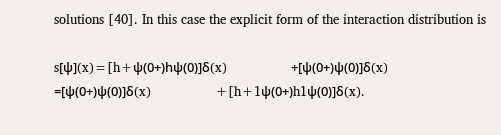solutions [40]. In this case the explicit form of the interaction distribution is

s[ψ](x)=[h+ψ(0+)hψ(0)]δ(x)                +[ψ(0+)ψ(0)]δ(x)           =[ψ(0+)ψ(0)]δ(x)                +[h+1ψ(0+)h1ψ(0)]δ(x).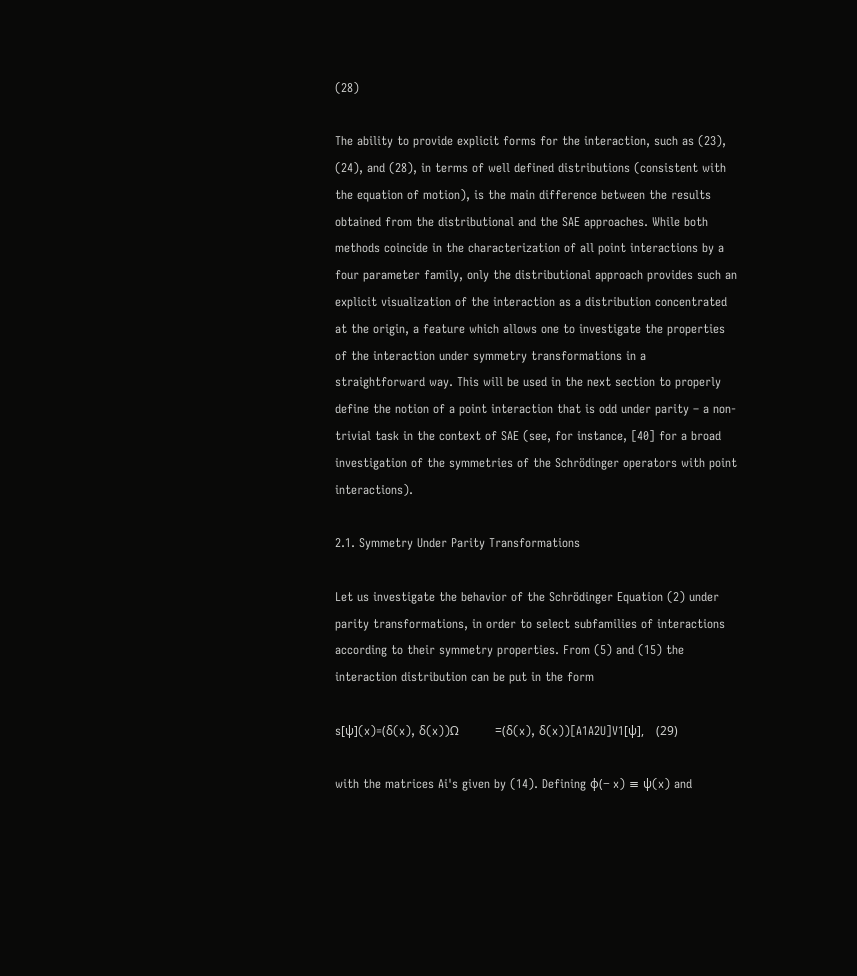(28)

The ability to provide explicit forms for the interaction, such as (23), (24), and (28), in terms of well defined distributions (consistent with the equation of motion), is the main difference between the results obtained from the distributional and the SAE approaches. While both methods coincide in the characterization of all point interactions by a four parameter family, only the distributional approach provides such an explicit visualization of the interaction as a distribution concentrated at the origin, a feature which allows one to investigate the properties of the interaction under symmetry transformations in a straightforward way. This will be used in the next section to properly define the notion of a point interaction that is odd under parity – a non-trivial task in the context of SAE (see, for instance, [40] for a broad investigation of the symmetries of the Schrödinger operators with point interactions).

2.1. Symmetry Under Parity Transformations

Let us investigate the behavior of the Schrödinger Equation (2) under parity transformations, in order to select subfamilies of interactions according to their symmetry properties. From (5) and (15) the interaction distribution can be put in the form

s[ψ](x)=(δ(x), δ(x))Ω            =(δ(x), δ(x))[A1A2U]V1[ψ],    (29)

with the matrices Ai's given by (14). Defining ϕ(− x) ≡ ψ(x) and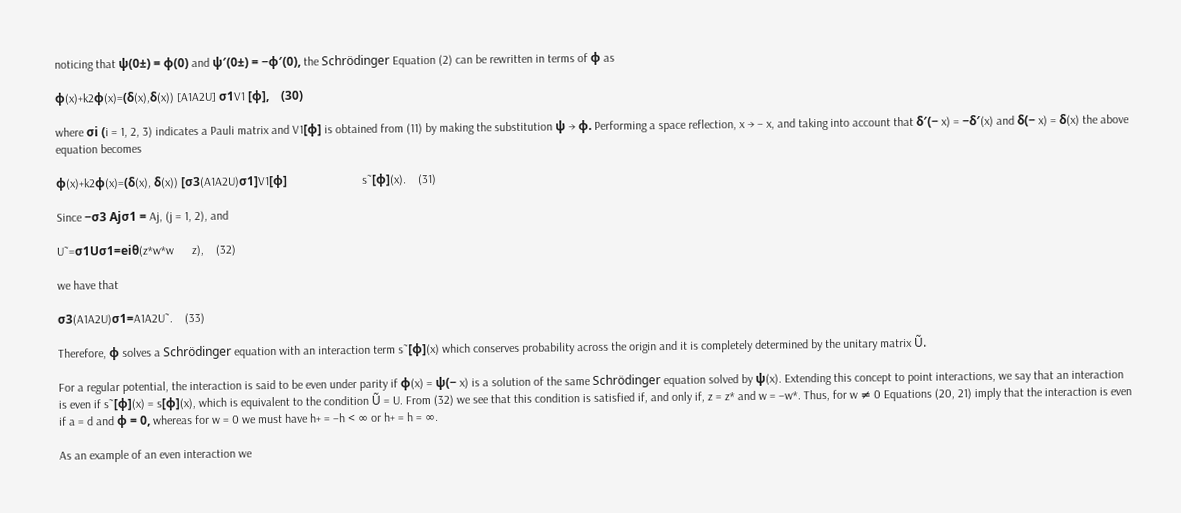noticing that ψ(0±) = ϕ(0) and ψ′(0±) = −ϕ′(0), the Schrödinger Equation (2) can be rewritten in terms of ϕ as

ϕ(x)+k2ϕ(x)=(δ(x),δ(x)) [A1A2U] σ1V1 [ϕ],    (30)

where σi (i = 1, 2, 3) indicates a Pauli matrix and V1[ϕ] is obtained from (11) by making the substitution ψ → ϕ. Performing a space reflection, x → − x, and taking into account that δ′(− x) = −δ′(x) and δ(− x) = δ(x) the above equation becomes

ϕ(x)+k2ϕ(x)=(δ(x), δ(x)) [σ3(A1A2U)σ1]V1[ϕ]                         s˜[ϕ](x).    (31)

Since −σ3 Ajσ1 = Aj, (j = 1, 2), and

U˜=σ1Uσ1=eiθ(z*w*w      z),    (32)

we have that

σ3(A1A2U)σ1=A1A2U˜.    (33)

Therefore, ϕ solves a Schrödinger equation with an interaction term s˜[ϕ](x) which conserves probability across the origin and it is completely determined by the unitary matrix Ũ.

For a regular potential, the interaction is said to be even under parity if ϕ(x) = ψ(− x) is a solution of the same Schrödinger equation solved by ψ(x). Extending this concept to point interactions, we say that an interaction is even if s˜[ϕ](x) = s[ϕ](x), which is equivalent to the condition Ũ = U. From (32) we see that this condition is satisfied if, and only if, z = z* and w = −w*. Thus, for w ≠ 0 Equations (20, 21) imply that the interaction is even if a = d and φ = 0, whereas for w = 0 we must have h+ = −h < ∞ or h+ = h = ∞.

As an example of an even interaction we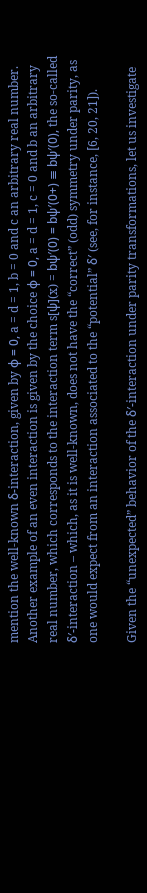mention the well-known δ-interaction, given by φ = 0, a = d = 1, b = 0 and c an arbitrary real number. Another example of an even interaction is given by the choice φ = 0, a = d = 1, c = 0 and b an arbitrary real number, which corresponds to the interaction term s[ψ](x) = bψ′(0) = bψ′(0+) ≡ bψ′(0), the so-called δ′-interaction – which, as it is well-known, does not have the “correct” (odd) symmetry under parity, as one would expect from an interaction associated to the “potential” δ′ (see, for instance, [6, 20, 21]).

Given the “unexpected” behavior of the δ′-interaction under parity transformations, let us investigate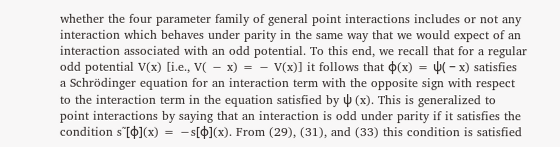whether the four parameter family of general point interactions includes or not any interaction which behaves under parity in the same way that we would expect of an interaction associated with an odd potential. To this end, we recall that for a regular odd potential V(x) [i.e., V( − x) = − V(x)] it follows that ϕ(x) = ψ( − x) satisfies a Schrödinger equation for an interaction term with the opposite sign with respect to the interaction term in the equation satisfied by ψ (x). This is generalized to point interactions by saying that an interaction is odd under parity if it satisfies the condition s˜[ϕ](x) = −s[ϕ](x). From (29), (31), and (33) this condition is satisfied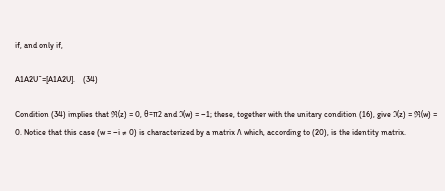if, and only if,

A1A2U˜=[A1A2U].    (34)

Condition (34) implies that ℜ(z) = 0, θ=π2 and ℑ(w) = −1; these, together with the unitary condition (16), give ℑ(z) = ℜ(w) = 0. Notice that this case (w = −i ≠ 0) is characterized by a matrix Λ which, according to (20), is the identity matrix.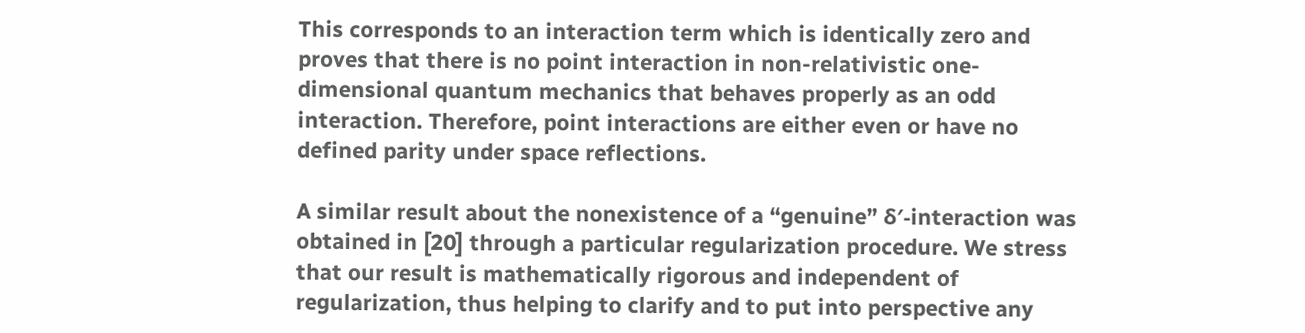This corresponds to an interaction term which is identically zero and proves that there is no point interaction in non-relativistic one-dimensional quantum mechanics that behaves properly as an odd interaction. Therefore, point interactions are either even or have no defined parity under space reflections.

A similar result about the nonexistence of a “genuine” δ′-interaction was obtained in [20] through a particular regularization procedure. We stress that our result is mathematically rigorous and independent of regularization, thus helping to clarify and to put into perspective any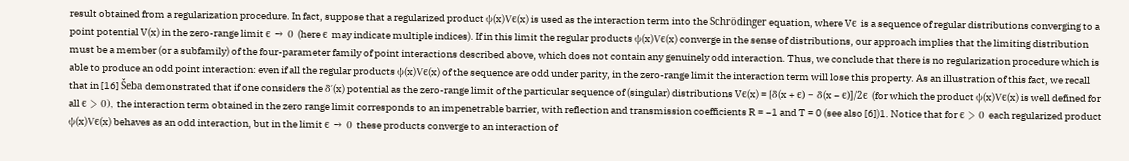result obtained from a regularization procedure. In fact, suppose that a regularized product ψ(x)Vϵ(x) is used as the interaction term into the Schrödinger equation, where Vϵ is a sequence of regular distributions converging to a point potential V(x) in the zero-range limit ϵ → 0 (here ϵ may indicate multiple indices). If in this limit the regular products ψ(x)Vϵ(x) converge in the sense of distributions, our approach implies that the limiting distribution must be a member (or a subfamily) of the four-parameter family of point interactions described above, which does not contain any genuinely odd interaction. Thus, we conclude that there is no regularization procedure which is able to produce an odd point interaction: even if all the regular products ψ(x)Vϵ(x) of the sequence are odd under parity, in the zero-range limit the interaction term will lose this property. As an illustration of this fact, we recall that in [16] Šeba demonstrated that if one considers the δ′(x) potential as the zero-range limit of the particular sequence of (singular) distributions Vϵ(x) = [δ(x + ϵ) − δ(x − ϵ)]/2ϵ (for which the product ψ(x)Vϵ(x) is well defined for all ϵ > 0), the interaction term obtained in the zero range limit corresponds to an impenetrable barrier, with reflection and transmission coefficients R = −1 and T = 0 (see also [6])1. Notice that for ϵ > 0 each regularized product ψ(x)Vϵ(x) behaves as an odd interaction, but in the limit ϵ → 0 these products converge to an interaction of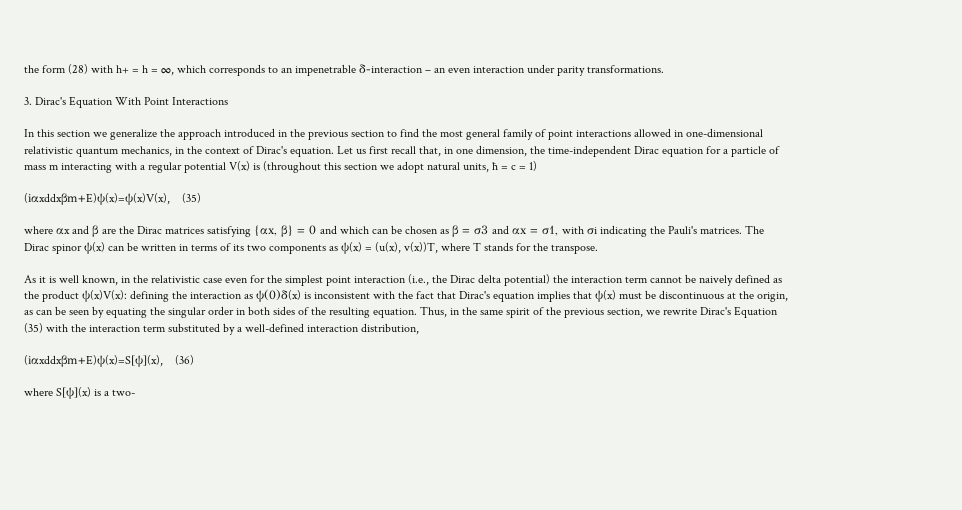the form (28) with h+ = h = ∞, which corresponds to an impenetrable δ-interaction – an even interaction under parity transformations.

3. Dirac's Equation With Point Interactions

In this section we generalize the approach introduced in the previous section to find the most general family of point interactions allowed in one-dimensional relativistic quantum mechanics, in the context of Dirac's equation. Let us first recall that, in one dimension, the time-independent Dirac equation for a particle of mass m interacting with a regular potential V(x) is (throughout this section we adopt natural units, ħ = c = 1)

(iαxddxβm+E)ψ(x)=ψ(x)V(x),    (35)

where αx and β are the Dirac matrices satisfying {αx, β} = 0 and which can be chosen as β = σ3 and αx = σ1, with σi indicating the Pauli's matrices. The Dirac spinor ψ(x) can be written in terms of its two components as ψ(x) = (u(x), v(x))T, where T stands for the transpose.

As it is well known, in the relativistic case even for the simplest point interaction (i.e., the Dirac delta potential) the interaction term cannot be naively defined as the product ψ(x)V(x): defining the interaction as ψ(0)δ(x) is inconsistent with the fact that Dirac's equation implies that ψ(x) must be discontinuous at the origin, as can be seen by equating the singular order in both sides of the resulting equation. Thus, in the same spirit of the previous section, we rewrite Dirac's Equation (35) with the interaction term substituted by a well-defined interaction distribution,

(iαxddxβm+E)ψ(x)=S[ψ](x),    (36)

where S[ψ](x) is a two-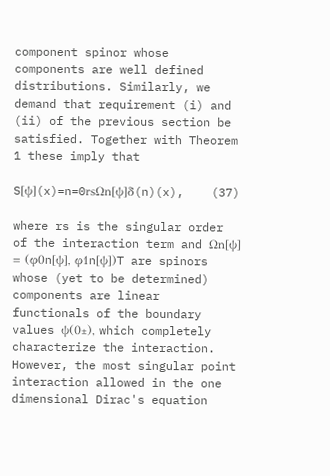component spinor whose components are well defined distributions. Similarly, we demand that requirement (i) and (ii) of the previous section be satisfied. Together with Theorem 1 these imply that

S[ψ](x)=n=0rsΩn[ψ]δ(n)(x),    (37)

where rs is the singular order of the interaction term and Ωn[ψ] = (φ0n[ψ], φ1n[ψ])T are spinors whose (yet to be determined) components are linear functionals of the boundary values ψ(0±), which completely characterize the interaction. However, the most singular point interaction allowed in the one dimensional Dirac's equation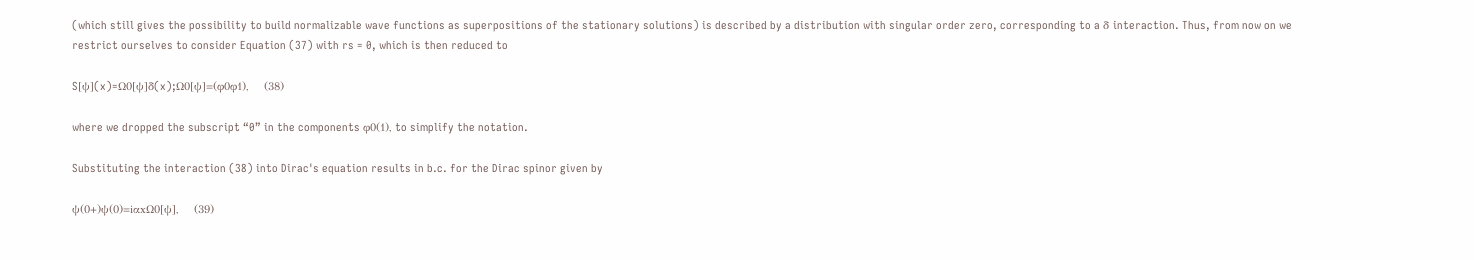(which still gives the possibility to build normalizable wave functions as superpositions of the stationary solutions) is described by a distribution with singular order zero, corresponding to a δ interaction. Thus, from now on we restrict ourselves to consider Equation (37) with rs = 0, which is then reduced to

S[ψ](x)=Ω0[ψ]δ(x);Ω0[ψ]=(φ0φ1),    (38)

where we dropped the subscript “0” in the components φ0(1), to simplify the notation.

Substituting the interaction (38) into Dirac's equation results in b.c. for the Dirac spinor given by

ψ(0+)ψ(0)=iαxΩ0[ψ],    (39)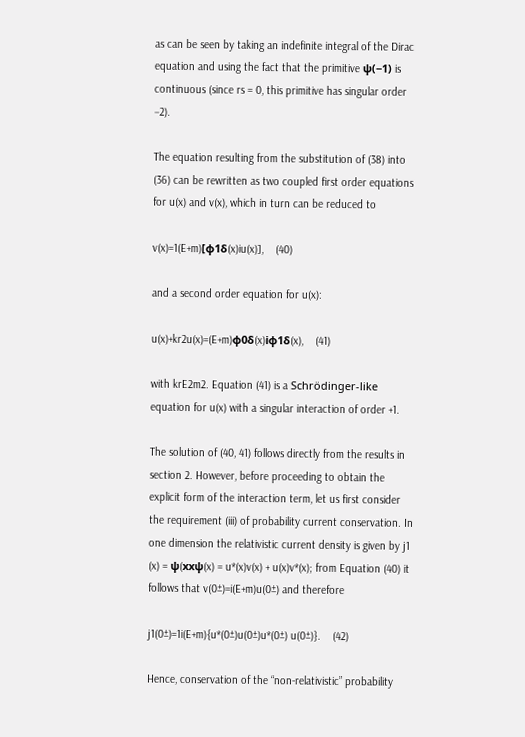as can be seen by taking an indefinite integral of the Dirac equation and using the fact that the primitive ψ(−1) is continuous (since rs = 0, this primitive has singular order −2).

The equation resulting from the substitution of (38) into (36) can be rewritten as two coupled first order equations for u(x) and v(x), which in turn can be reduced to

v(x)=1(E+m)[φ1δ(x)iu(x)],    (40)

and a second order equation for u(x):

u(x)+kr2u(x)=(E+m)φ0δ(x)iφ1δ(x),    (41)

with krE2m2. Equation (41) is a Schrödinger-like equation for u(x) with a singular interaction of order +1.

The solution of (40, 41) follows directly from the results in section 2. However, before proceeding to obtain the explicit form of the interaction term, let us first consider the requirement (iii) of probability current conservation. In one dimension the relativistic current density is given by j1 (x) = ψ(xxψ(x) = u*(x)v(x) + u(x)v*(x); from Equation (40) it follows that v(0±)=i(E+m)u(0±) and therefore

j1(0±)=1i(E+m){u*(0±)u(0±)u*(0±) u(0±)}.    (42)

Hence, conservation of the “non-relativistic” probability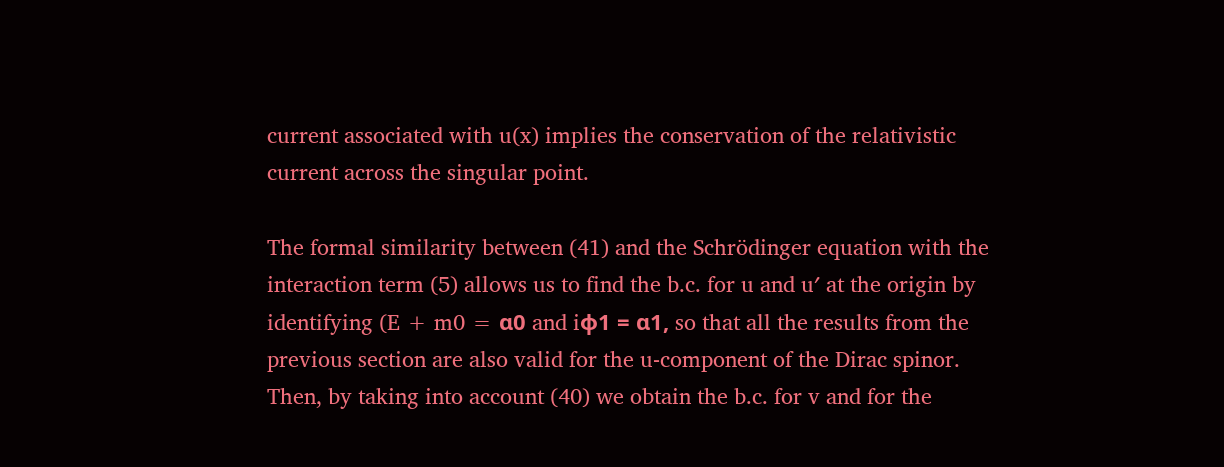current associated with u(x) implies the conservation of the relativistic current across the singular point.

The formal similarity between (41) and the Schrödinger equation with the interaction term (5) allows us to find the b.c. for u and u′ at the origin by identifying (E + m0 = α0 and iφ1 = α1, so that all the results from the previous section are also valid for the u-component of the Dirac spinor. Then, by taking into account (40) we obtain the b.c. for v and for the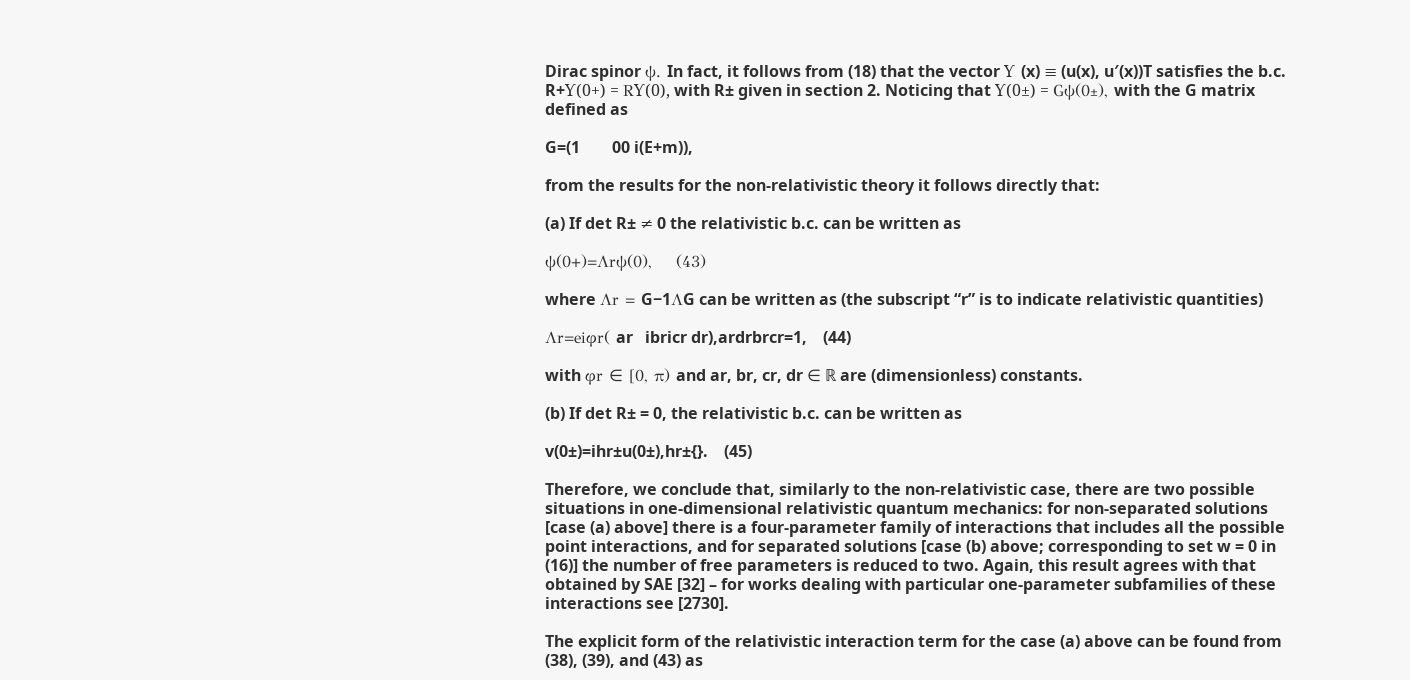Dirac spinor ψ. In fact, it follows from (18) that the vector ϒ (x) ≡ (u(x), u′(x))T satisfies the b.c. R+ϒ(0+) = Rϒ(0), with R± given in section 2. Noticing that ϒ(0±) = Gψ(0±), with the G matrix defined as

G=(1        00 i(E+m)),

from the results for the non-relativistic theory it follows directly that:

(a) If det R± ≠ 0 the relativistic b.c. can be written as

ψ(0+)=Λrψ(0),    (43)

where Λr = G−1ΛG can be written as (the subscript “r” is to indicate relativistic quantities)

Λr=eiφr( ar   ibricr dr),ardrbrcr=1,    (44)

with φr ∈ [0, π) and ar, br, cr, dr ∈ ℝ are (dimensionless) constants.

(b) If det R± = 0, the relativistic b.c. can be written as

v(0±)=ihr±u(0±),hr±{}.    (45)

Therefore, we conclude that, similarly to the non-relativistic case, there are two possible situations in one-dimensional relativistic quantum mechanics: for non-separated solutions [case (a) above] there is a four-parameter family of interactions that includes all the possible point interactions, and for separated solutions [case (b) above; corresponding to set w = 0 in (16)] the number of free parameters is reduced to two. Again, this result agrees with that obtained by SAE [32] – for works dealing with particular one-parameter subfamilies of these interactions see [2730].

The explicit form of the relativistic interaction term for the case (a) above can be found from (38), (39), and (43) as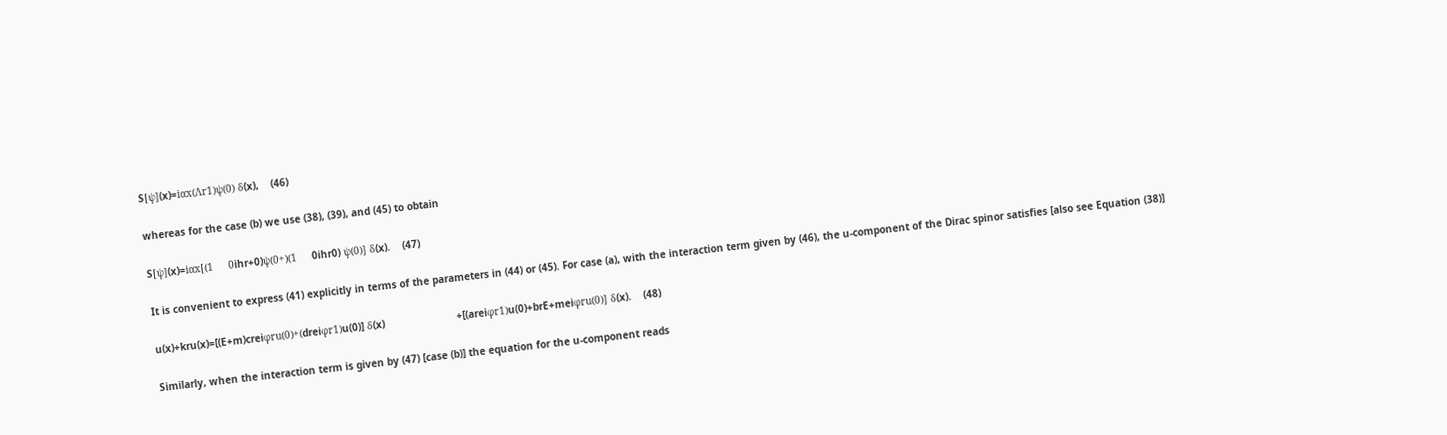S[ψ](x)=iαx(Λr1)ψ(0) δ(x),    (46)

whereas for the case (b) we use (38), (39), and (45) to obtain

S[ψ](x)=iαx[(1     0ihr+0)ψ(0+)(1     0ihr0) ψ(0)] δ(x).    (47)

It is convenient to express (41) explicitly in terms of the parameters in (44) or (45). For case (a), with the interaction term given by (46), the u-component of the Dirac spinor satisfies [also see Equation (38)]

u(x)+kru(x)=[(E+m)creiφru(0)+(dreiφr1)u(0)] δ(x)                        +[(areiφr1)u(0)+brE+meiφru(0)] δ(x).    (48)

Similarly, when the interaction term is given by (47) [case (b)] the equation for the u-component reads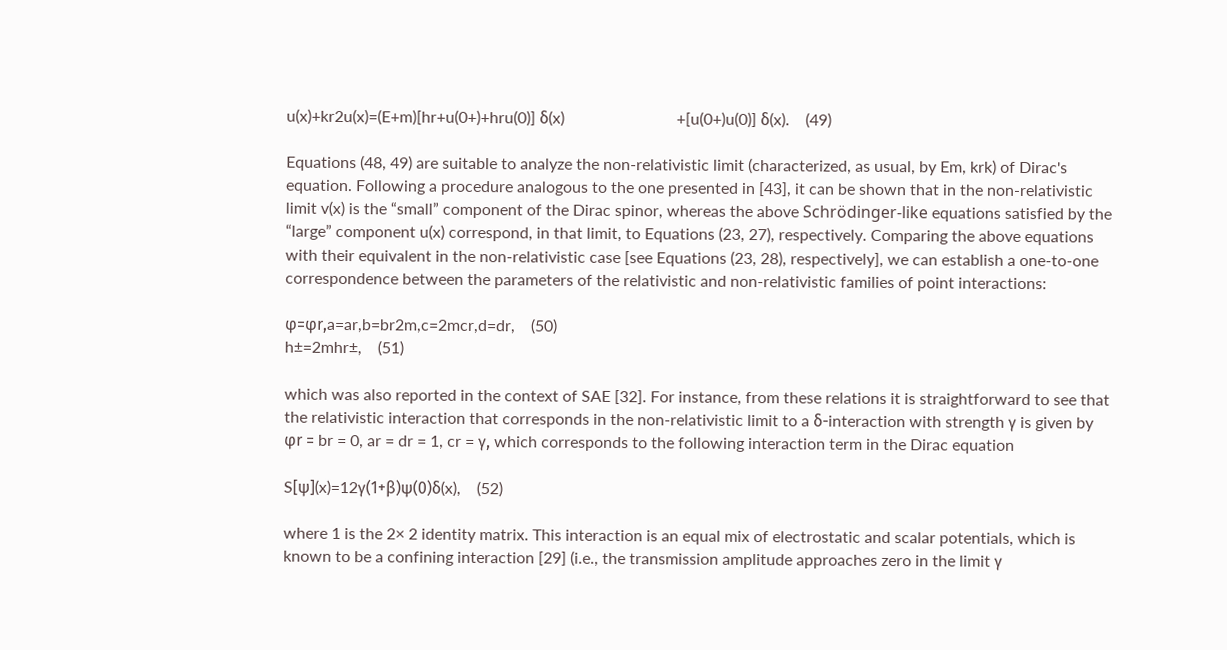u(x)+kr2u(x)=(E+m)[hr+u(0+)+hru(0)] δ(x)                            +[u(0+)u(0)] δ(x).    (49)

Equations (48, 49) are suitable to analyze the non-relativistic limit (characterized, as usual, by Em, krk) of Dirac's equation. Following a procedure analogous to the one presented in [43], it can be shown that in the non-relativistic limit v(x) is the “small” component of the Dirac spinor, whereas the above Schrödinger-like equations satisfied by the “large” component u(x) correspond, in that limit, to Equations (23, 27), respectively. Comparing the above equations with their equivalent in the non-relativistic case [see Equations (23, 28), respectively], we can establish a one-to-one correspondence between the parameters of the relativistic and non-relativistic families of point interactions:

φ=φr,a=ar,b=br2m,c=2mcr,d=dr,    (50)
h±=2mhr±,    (51)

which was also reported in the context of SAE [32]. For instance, from these relations it is straightforward to see that the relativistic interaction that corresponds in the non-relativistic limit to a δ-interaction with strength γ is given by φr = br = 0, ar = dr = 1, cr = γ, which corresponds to the following interaction term in the Dirac equation

S[ψ](x)=12γ(1+β)ψ(0)δ(x),    (52)

where 1 is the 2× 2 identity matrix. This interaction is an equal mix of electrostatic and scalar potentials, which is known to be a confining interaction [29] (i.e., the transmission amplitude approaches zero in the limit γ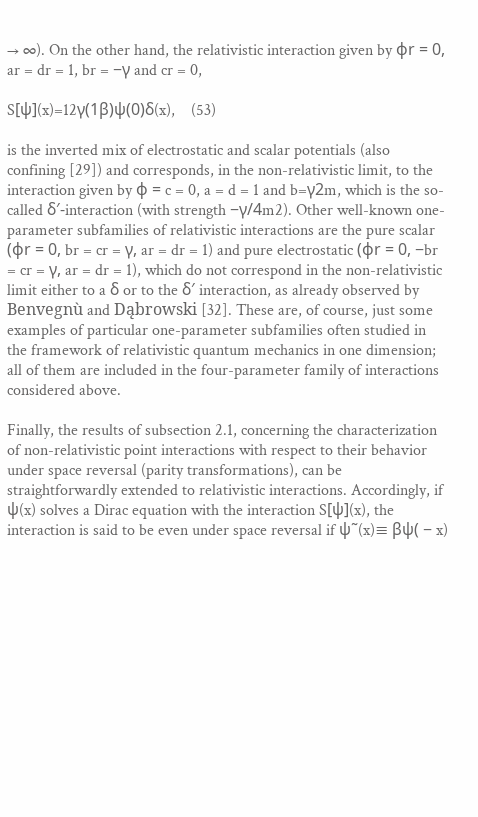→ ∞). On the other hand, the relativistic interaction given by φr = 0, ar = dr = 1, br = −γ and cr = 0,

S[ψ](x)=12γ(1β)ψ(0)δ(x),    (53)

is the inverted mix of electrostatic and scalar potentials (also confining [29]) and corresponds, in the non-relativistic limit, to the interaction given by φ = c = 0, a = d = 1 and b=γ2m, which is the so-called δ′-interaction (with strength −γ/4m2). Other well-known one-parameter subfamilies of relativistic interactions are the pure scalar (φr = 0, br = cr = γ, ar = dr = 1) and pure electrostatic (φr = 0, −br = cr = γ, ar = dr = 1), which do not correspond in the non-relativistic limit either to a δ or to the δ′ interaction, as already observed by Benvegnù and Dąbrowski [32]. These are, of course, just some examples of particular one-parameter subfamilies often studied in the framework of relativistic quantum mechanics in one dimension; all of them are included in the four-parameter family of interactions considered above.

Finally, the results of subsection 2.1, concerning the characterization of non-relativistic point interactions with respect to their behavior under space reversal (parity transformations), can be straightforwardly extended to relativistic interactions. Accordingly, if ψ(x) solves a Dirac equation with the interaction S[ψ](x), the interaction is said to be even under space reversal if ψ˜(x)≡ βψ( − x)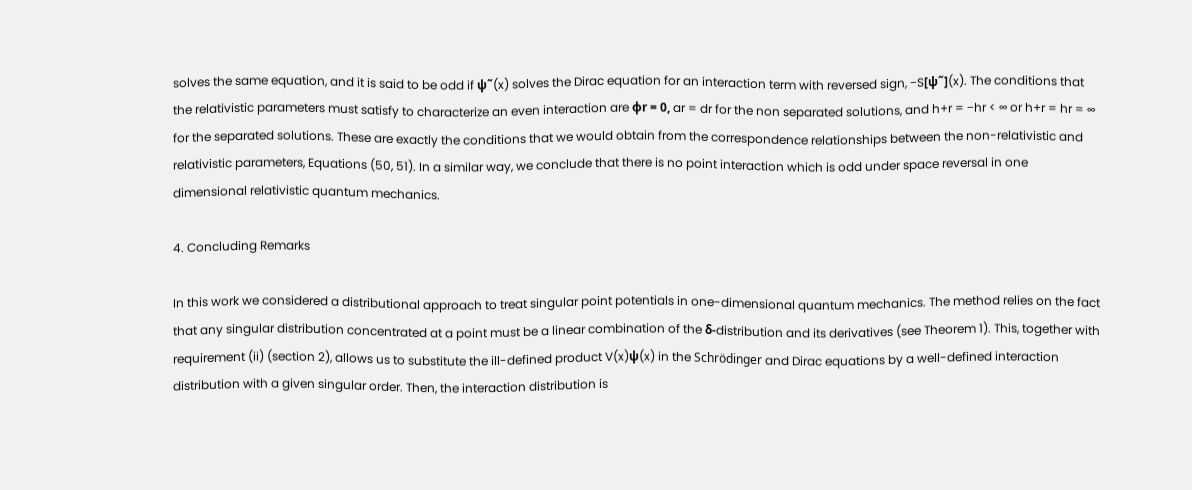solves the same equation, and it is said to be odd if ψ˜(x) solves the Dirac equation for an interaction term with reversed sign, −S[ψ˜](x). The conditions that the relativistic parameters must satisfy to characterize an even interaction are φr = 0, ar = dr for the non separated solutions, and h+r = −hr < ∞ or h+r = hr = ∞ for the separated solutions. These are exactly the conditions that we would obtain from the correspondence relationships between the non-relativistic and relativistic parameters, Equations (50, 51). In a similar way, we conclude that there is no point interaction which is odd under space reversal in one dimensional relativistic quantum mechanics.

4. Concluding Remarks

In this work we considered a distributional approach to treat singular point potentials in one-dimensional quantum mechanics. The method relies on the fact that any singular distribution concentrated at a point must be a linear combination of the δ-distribution and its derivatives (see Theorem 1). This, together with requirement (ii) (section 2), allows us to substitute the ill-defined product V(x)ψ(x) in the Schrödinger and Dirac equations by a well-defined interaction distribution with a given singular order. Then, the interaction distribution is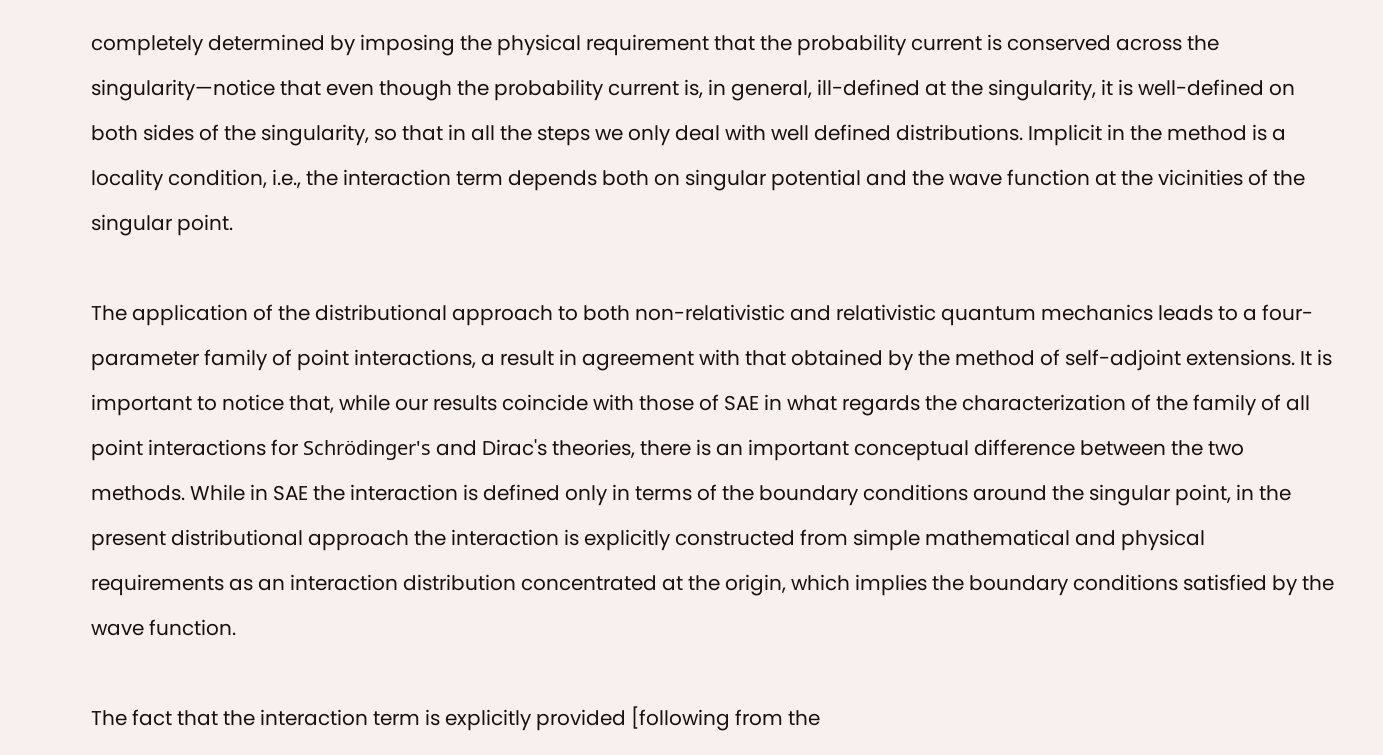completely determined by imposing the physical requirement that the probability current is conserved across the singularity—notice that even though the probability current is, in general, ill-defined at the singularity, it is well-defined on both sides of the singularity, so that in all the steps we only deal with well defined distributions. Implicit in the method is a locality condition, i.e., the interaction term depends both on singular potential and the wave function at the vicinities of the singular point.

The application of the distributional approach to both non-relativistic and relativistic quantum mechanics leads to a four-parameter family of point interactions, a result in agreement with that obtained by the method of self-adjoint extensions. It is important to notice that, while our results coincide with those of SAE in what regards the characterization of the family of all point interactions for Schrödinger's and Dirac's theories, there is an important conceptual difference between the two methods. While in SAE the interaction is defined only in terms of the boundary conditions around the singular point, in the present distributional approach the interaction is explicitly constructed from simple mathematical and physical requirements as an interaction distribution concentrated at the origin, which implies the boundary conditions satisfied by the wave function.

The fact that the interaction term is explicitly provided [following from the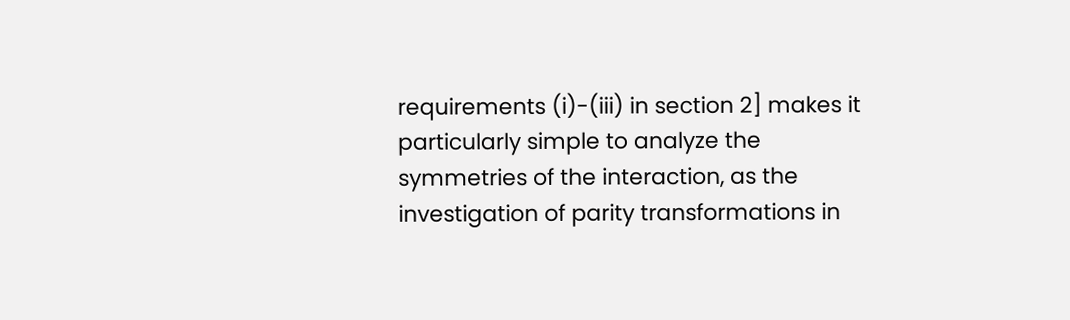requirements (i)-(iii) in section 2] makes it particularly simple to analyze the symmetries of the interaction, as the investigation of parity transformations in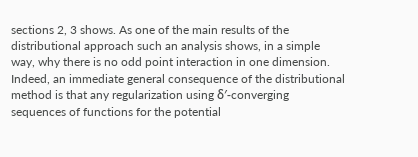sections 2, 3 shows. As one of the main results of the distributional approach such an analysis shows, in a simple way, why there is no odd point interaction in one dimension. Indeed, an immediate general consequence of the distributional method is that any regularization using δ′-converging sequences of functions for the potential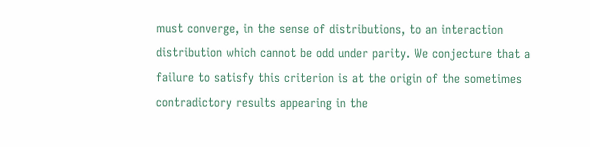must converge, in the sense of distributions, to an interaction distribution which cannot be odd under parity. We conjecture that a failure to satisfy this criterion is at the origin of the sometimes contradictory results appearing in the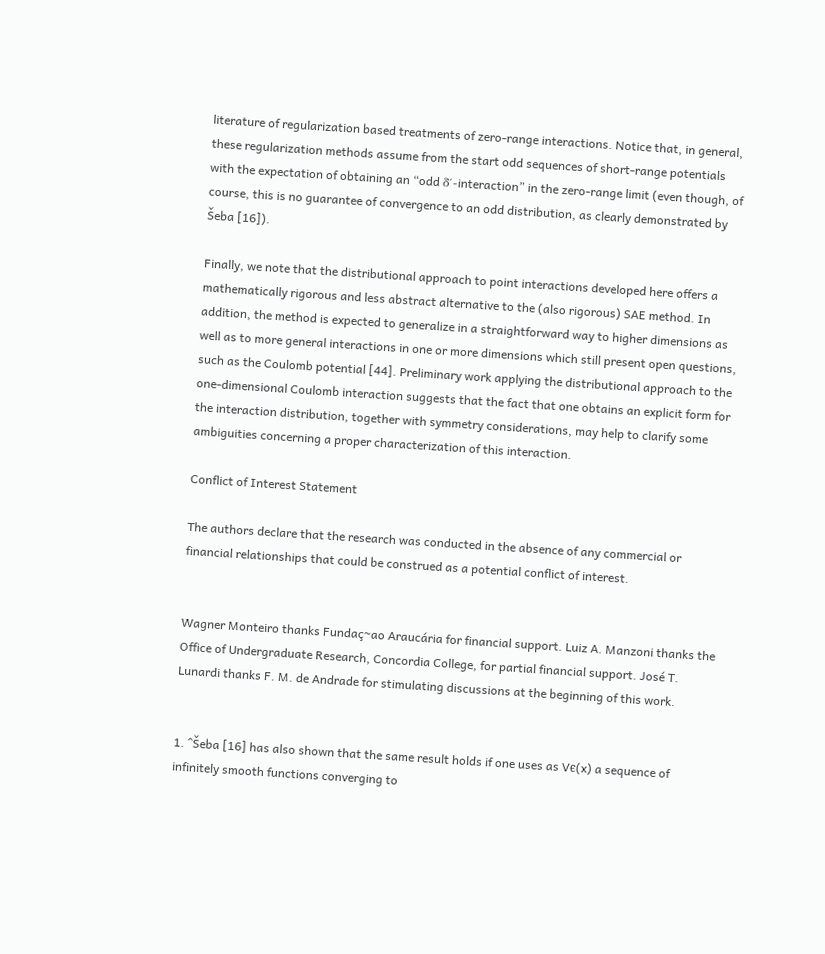literature of regularization based treatments of zero-range interactions. Notice that, in general, these regularization methods assume from the start odd sequences of short-range potentials with the expectation of obtaining an “odd δ′-interaction” in the zero-range limit (even though, of course, this is no guarantee of convergence to an odd distribution, as clearly demonstrated by Šeba [16]).

Finally, we note that the distributional approach to point interactions developed here offers a mathematically rigorous and less abstract alternative to the (also rigorous) SAE method. In addition, the method is expected to generalize in a straightforward way to higher dimensions as well as to more general interactions in one or more dimensions which still present open questions, such as the Coulomb potential [44]. Preliminary work applying the distributional approach to the one-dimensional Coulomb interaction suggests that the fact that one obtains an explicit form for the interaction distribution, together with symmetry considerations, may help to clarify some ambiguities concerning a proper characterization of this interaction.

Conflict of Interest Statement

The authors declare that the research was conducted in the absence of any commercial or financial relationships that could be construed as a potential conflict of interest.


Wagner Monteiro thanks Fundaç~ao Araucária for financial support. Luiz A. Manzoni thanks the Office of Undergraduate Research, Concordia College, for partial financial support. José T. Lunardi thanks F. M. de Andrade for stimulating discussions at the beginning of this work.


1. ^Šeba [16] has also shown that the same result holds if one uses as Vϵ(x) a sequence of infinitely smooth functions converging to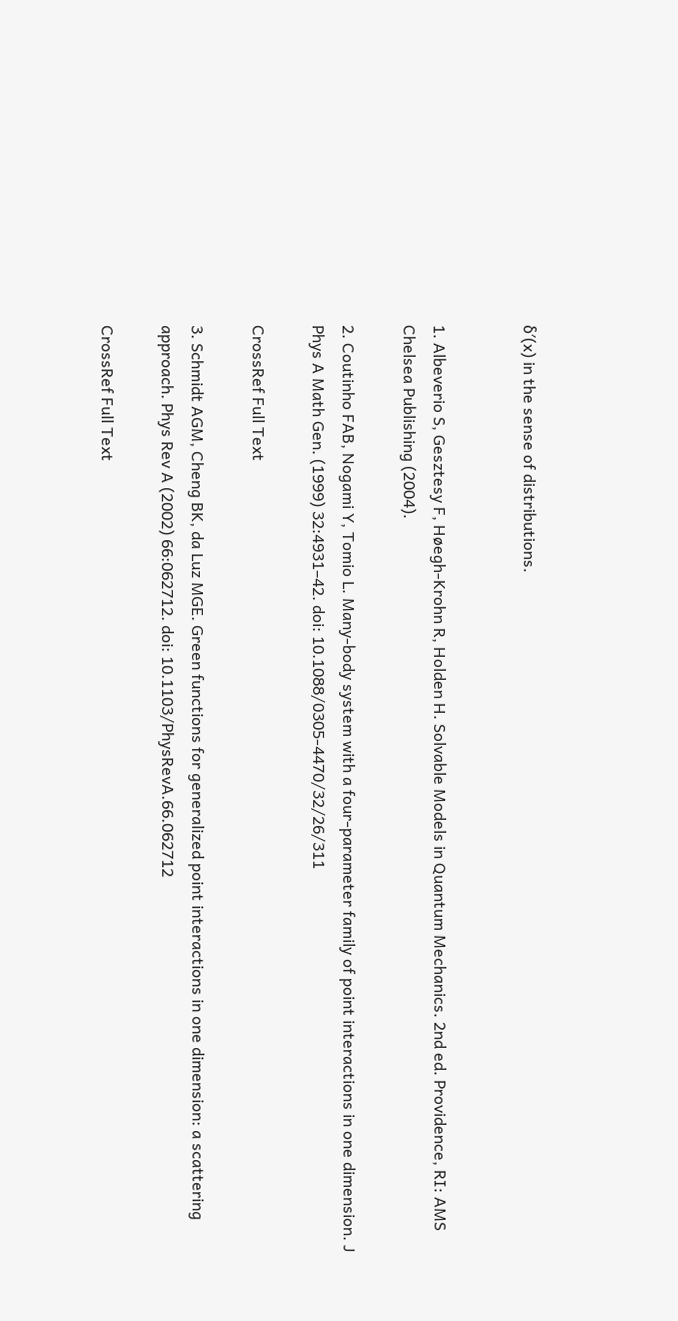δ′(x) in the sense of distributions.


1. Albeverio S, Gesztesy F, Høegh-Krohn R, Holden H. Solvable Models in Quantum Mechanics. 2nd ed. Providence, RI: AMS Chelsea Publishing (2004).

2. Coutinho FAB, Nogami Y, Tomio L. Many-body system with a four-parameter family of point interactions in one dimension. J Phys A Math Gen. (1999) 32:4931–42. doi: 10.1088/0305-4470/32/26/311

CrossRef Full Text

3. Schmidt AGM, Cheng BK, da Luz MGE. Green functions for generalized point interactions in one dimension: a scattering approach. Phys Rev A (2002) 66:062712. doi: 10.1103/PhysRevA.66.062712

CrossRef Full Text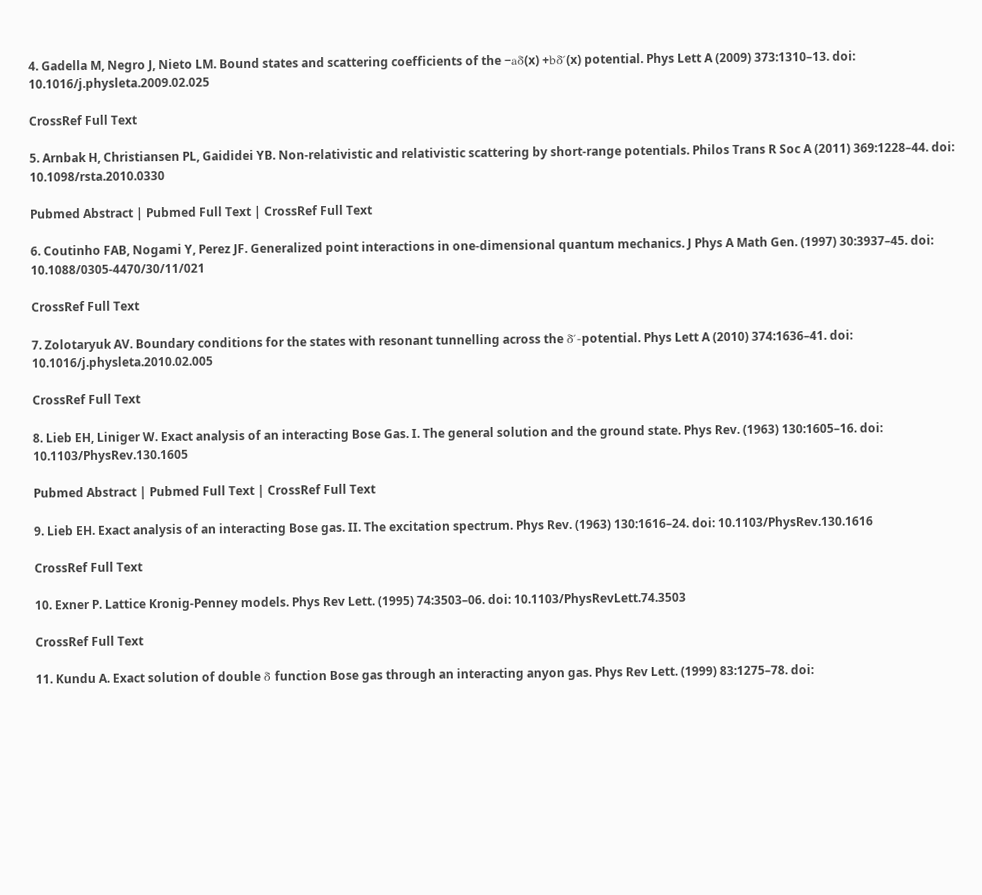4. Gadella M, Negro J, Nieto LM. Bound states and scattering coefficients of the −aδ(x) +bδ′(x) potential. Phys Lett A (2009) 373:1310–13. doi: 10.1016/j.physleta.2009.02.025

CrossRef Full Text

5. Arnbak H, Christiansen PL, Gaididei YB. Non-relativistic and relativistic scattering by short-range potentials. Philos Trans R Soc A (2011) 369:1228–44. doi: 10.1098/rsta.2010.0330

Pubmed Abstract | Pubmed Full Text | CrossRef Full Text

6. Coutinho FAB, Nogami Y, Perez JF. Generalized point interactions in one-dimensional quantum mechanics. J Phys A Math Gen. (1997) 30:3937–45. doi: 10.1088/0305-4470/30/11/021

CrossRef Full Text

7. Zolotaryuk AV. Boundary conditions for the states with resonant tunnelling across the δ′-potential. Phys Lett A (2010) 374:1636–41. doi: 10.1016/j.physleta.2010.02.005

CrossRef Full Text

8. Lieb EH, Liniger W. Exact analysis of an interacting Bose Gas. I. The general solution and the ground state. Phys Rev. (1963) 130:1605–16. doi: 10.1103/PhysRev.130.1605

Pubmed Abstract | Pubmed Full Text | CrossRef Full Text

9. Lieb EH. Exact analysis of an interacting Bose gas. II. The excitation spectrum. Phys Rev. (1963) 130:1616–24. doi: 10.1103/PhysRev.130.1616

CrossRef Full Text

10. Exner P. Lattice Kronig-Penney models. Phys Rev Lett. (1995) 74:3503–06. doi: 10.1103/PhysRevLett.74.3503

CrossRef Full Text

11. Kundu A. Exact solution of double δ function Bose gas through an interacting anyon gas. Phys Rev Lett. (1999) 83:1275–78. doi: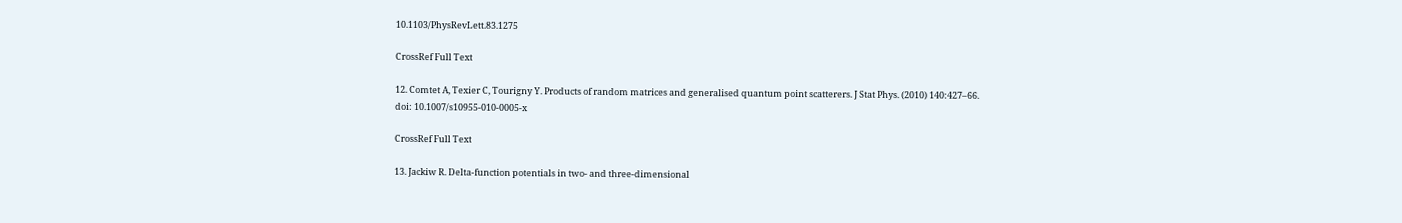10.1103/PhysRevLett.83.1275

CrossRef Full Text

12. Comtet A, Texier C, Tourigny Y. Products of random matrices and generalised quantum point scatterers. J Stat Phys. (2010) 140:427–66. doi: 10.1007/s10955-010-0005-x

CrossRef Full Text

13. Jackiw R. Delta-function potentials in two- and three-dimensional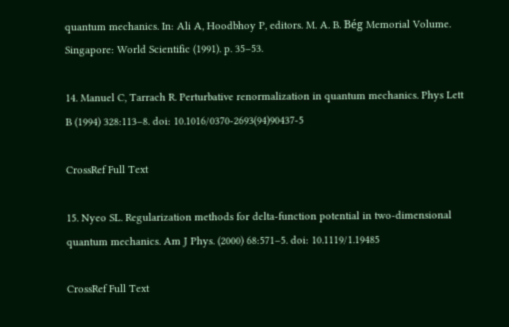quantum mechanics. In: Ali A, Hoodbhoy P, editors. M. A. B. Bég Memorial Volume. Singapore: World Scientific (1991). p. 35–53.

14. Manuel C, Tarrach R. Perturbative renormalization in quantum mechanics. Phys Lett B (1994) 328:113–8. doi: 10.1016/0370-2693(94)90437-5

CrossRef Full Text

15. Nyeo SL. Regularization methods for delta-function potential in two-dimensional quantum mechanics. Am J Phys. (2000) 68:571–5. doi: 10.1119/1.19485

CrossRef Full Text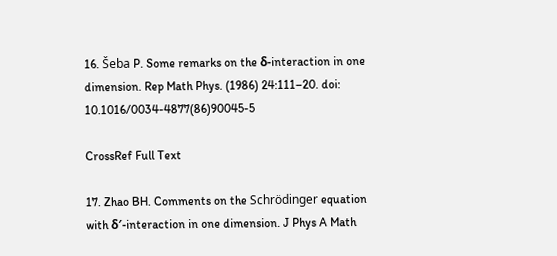16. Šeba P. Some remarks on the δ-interaction in one dimension. Rep Math Phys. (1986) 24:111–20. doi: 10.1016/0034-4877(86)90045-5

CrossRef Full Text

17. Zhao BH. Comments on the Schrödinger equation with δ′-interaction in one dimension. J Phys A Math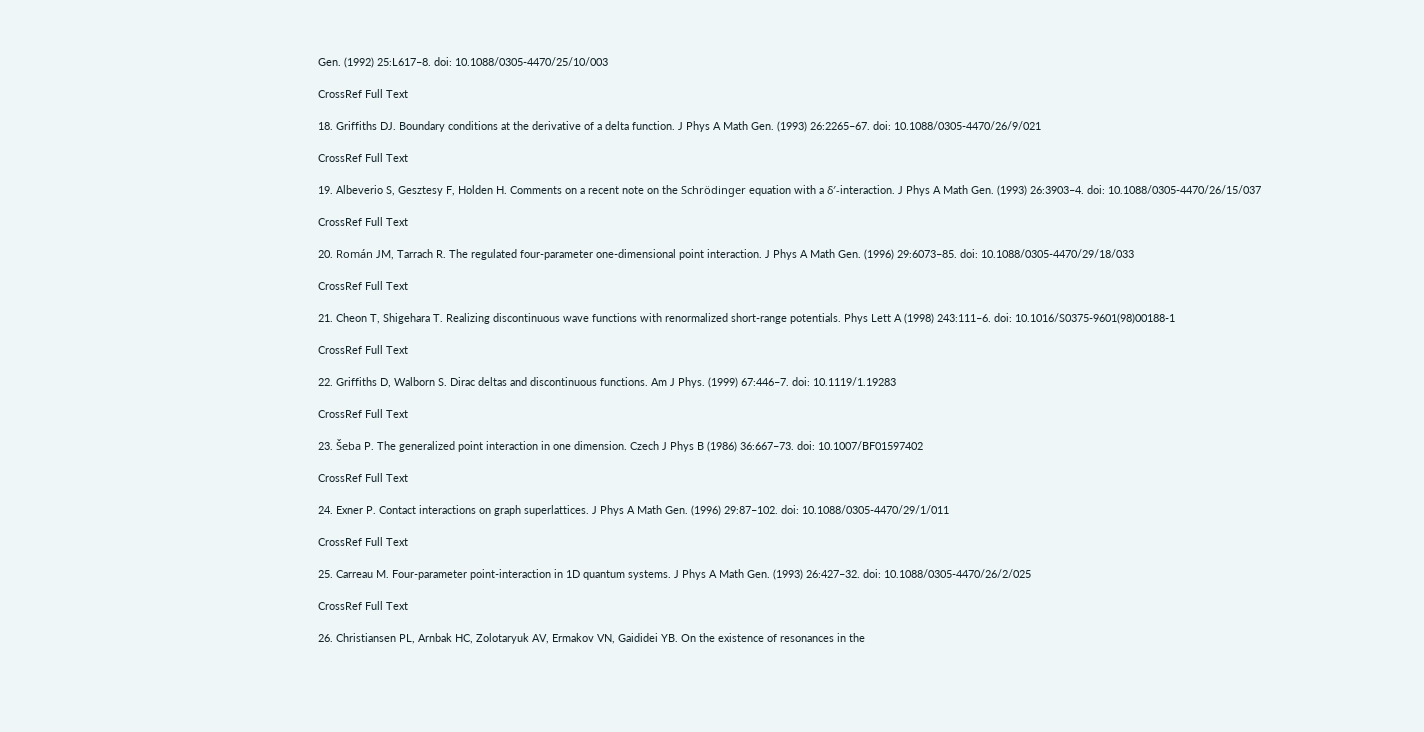Gen. (1992) 25:L617–8. doi: 10.1088/0305-4470/25/10/003

CrossRef Full Text

18. Griffiths DJ. Boundary conditions at the derivative of a delta function. J Phys A Math Gen. (1993) 26:2265–67. doi: 10.1088/0305-4470/26/9/021

CrossRef Full Text

19. Albeverio S, Gesztesy F, Holden H. Comments on a recent note on the Schrödinger equation with a δ′-interaction. J Phys A Math Gen. (1993) 26:3903–4. doi: 10.1088/0305-4470/26/15/037

CrossRef Full Text

20. Román JM, Tarrach R. The regulated four-parameter one-dimensional point interaction. J Phys A Math Gen. (1996) 29:6073–85. doi: 10.1088/0305-4470/29/18/033

CrossRef Full Text

21. Cheon T, Shigehara T. Realizing discontinuous wave functions with renormalized short-range potentials. Phys Lett A (1998) 243:111–6. doi: 10.1016/S0375-9601(98)00188-1

CrossRef Full Text

22. Griffiths D, Walborn S. Dirac deltas and discontinuous functions. Am J Phys. (1999) 67:446–7. doi: 10.1119/1.19283

CrossRef Full Text

23. Šeba P. The generalized point interaction in one dimension. Czech J Phys B (1986) 36:667–73. doi: 10.1007/BF01597402

CrossRef Full Text

24. Exner P. Contact interactions on graph superlattices. J Phys A Math Gen. (1996) 29:87–102. doi: 10.1088/0305-4470/29/1/011

CrossRef Full Text

25. Carreau M. Four-parameter point-interaction in 1D quantum systems. J Phys A Math Gen. (1993) 26:427–32. doi: 10.1088/0305-4470/26/2/025

CrossRef Full Text

26. Christiansen PL, Arnbak HC, Zolotaryuk AV, Ermakov VN, Gaididei YB. On the existence of resonances in the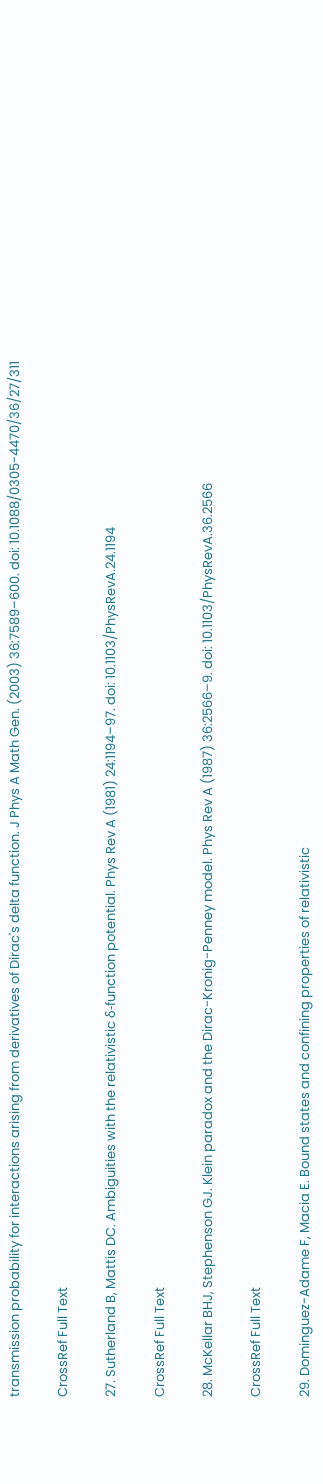transmission probability for interactions arising from derivatives of Dirac's delta function. J Phys A Math Gen. (2003) 36:7589–600. doi: 10.1088/0305-4470/36/27/311

CrossRef Full Text

27. Sutherland B, Mattis DC. Ambiguities with the relativistic δ-function potential. Phys Rev A (1981) 24:1194–97. doi: 10.1103/PhysRevA.24.1194

CrossRef Full Text

28. McKellar BHJ, Stephenson GJ. Klein paradox and the Dirac-Kronig-Penney model. Phys Rev A (1987) 36:2566–9. doi: 10.1103/PhysRevA.36.2566

CrossRef Full Text

29. Dominguez-Adame F, Macia E. Bound states and confining properties of relativistic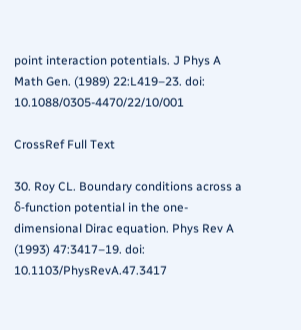point interaction potentials. J Phys A Math Gen. (1989) 22:L419–23. doi: 10.1088/0305-4470/22/10/001

CrossRef Full Text

30. Roy CL. Boundary conditions across a δ-function potential in the one-dimensional Dirac equation. Phys Rev A (1993) 47:3417–19. doi: 10.1103/PhysRevA.47.3417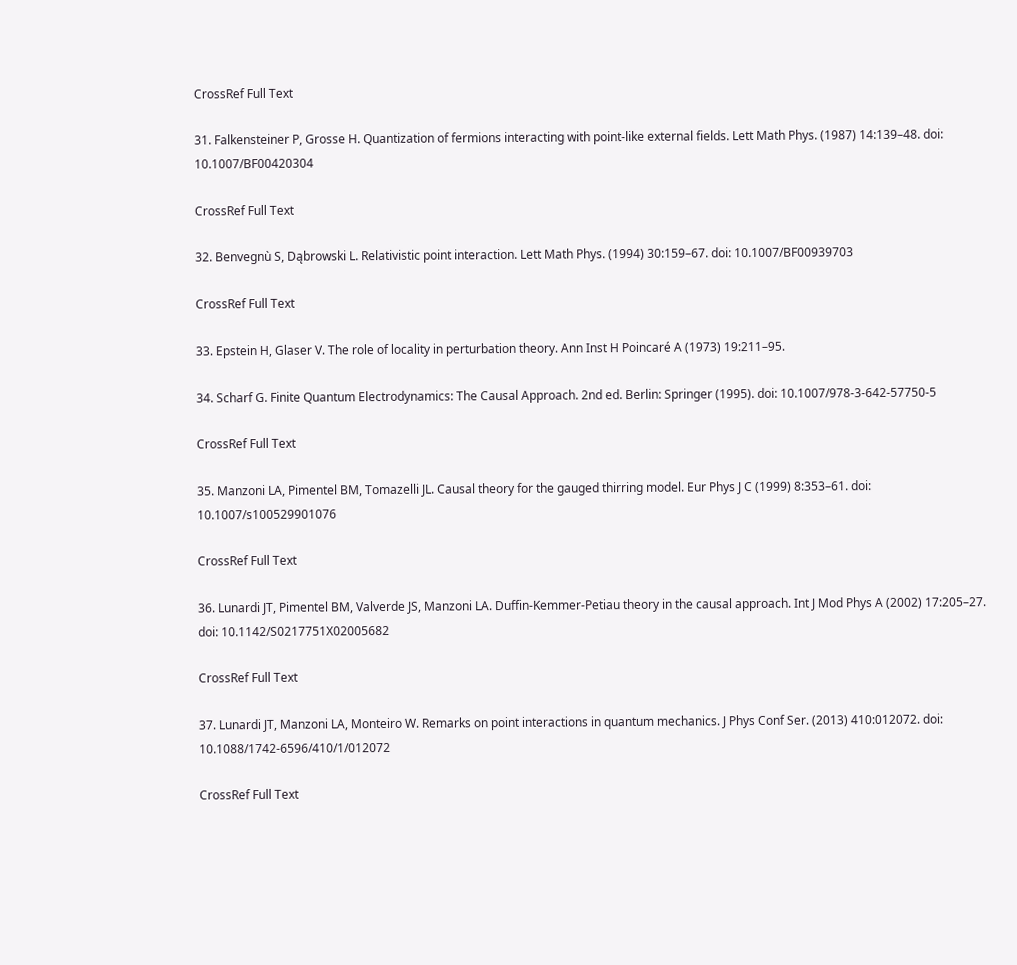CrossRef Full Text

31. Falkensteiner P, Grosse H. Quantization of fermions interacting with point-like external fields. Lett Math Phys. (1987) 14:139–48. doi: 10.1007/BF00420304

CrossRef Full Text

32. Benvegnù S, Dąbrowski L. Relativistic point interaction. Lett Math Phys. (1994) 30:159–67. doi: 10.1007/BF00939703

CrossRef Full Text

33. Epstein H, Glaser V. The role of locality in perturbation theory. Ann Inst H Poincaré A (1973) 19:211–95.

34. Scharf G. Finite Quantum Electrodynamics: The Causal Approach. 2nd ed. Berlin: Springer (1995). doi: 10.1007/978-3-642-57750-5

CrossRef Full Text

35. Manzoni LA, Pimentel BM, Tomazelli JL. Causal theory for the gauged thirring model. Eur Phys J C (1999) 8:353–61. doi: 10.1007/s100529901076

CrossRef Full Text

36. Lunardi JT, Pimentel BM, Valverde JS, Manzoni LA. Duffin-Kemmer-Petiau theory in the causal approach. Int J Mod Phys A (2002) 17:205–27. doi: 10.1142/S0217751X02005682

CrossRef Full Text

37. Lunardi JT, Manzoni LA, Monteiro W. Remarks on point interactions in quantum mechanics. J Phys Conf Ser. (2013) 410:012072. doi: 10.1088/1742-6596/410/1/012072

CrossRef Full Text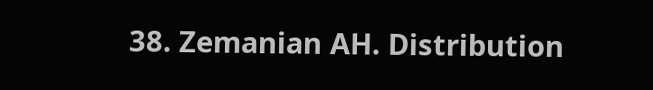38. Zemanian AH. Distribution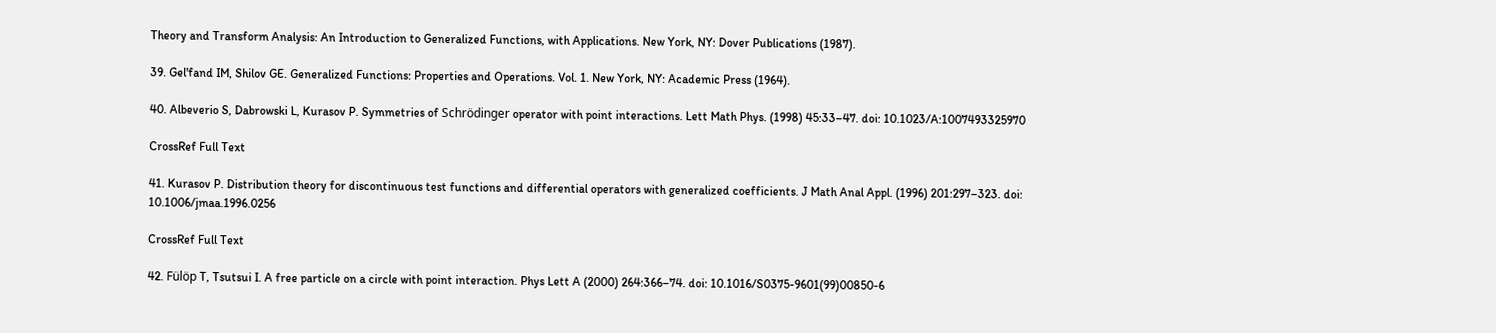Theory and Transform Analysis: An Introduction to Generalized Functions, with Applications. New York, NY: Dover Publications (1987).

39. Gel'fand IM, Shilov GE. Generalized Functions: Properties and Operations. Vol. 1. New York, NY: Academic Press (1964).

40. Albeverio S, Dabrowski L, Kurasov P. Symmetries of Schrödinger operator with point interactions. Lett Math Phys. (1998) 45:33–47. doi: 10.1023/A:1007493325970

CrossRef Full Text

41. Kurasov P. Distribution theory for discontinuous test functions and differential operators with generalized coefficients. J Math Anal Appl. (1996) 201:297–323. doi: 10.1006/jmaa.1996.0256

CrossRef Full Text

42. Fülöp T, Tsutsui I. A free particle on a circle with point interaction. Phys Lett A (2000) 264:366–74. doi: 10.1016/S0375-9601(99)00850-6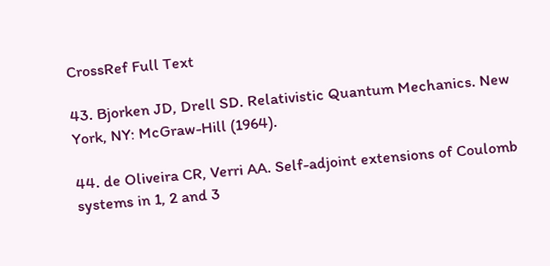CrossRef Full Text

43. Bjorken JD, Drell SD. Relativistic Quantum Mechanics. New York, NY: McGraw-Hill (1964).

44. de Oliveira CR, Verri AA. Self-adjoint extensions of Coulomb systems in 1, 2 and 3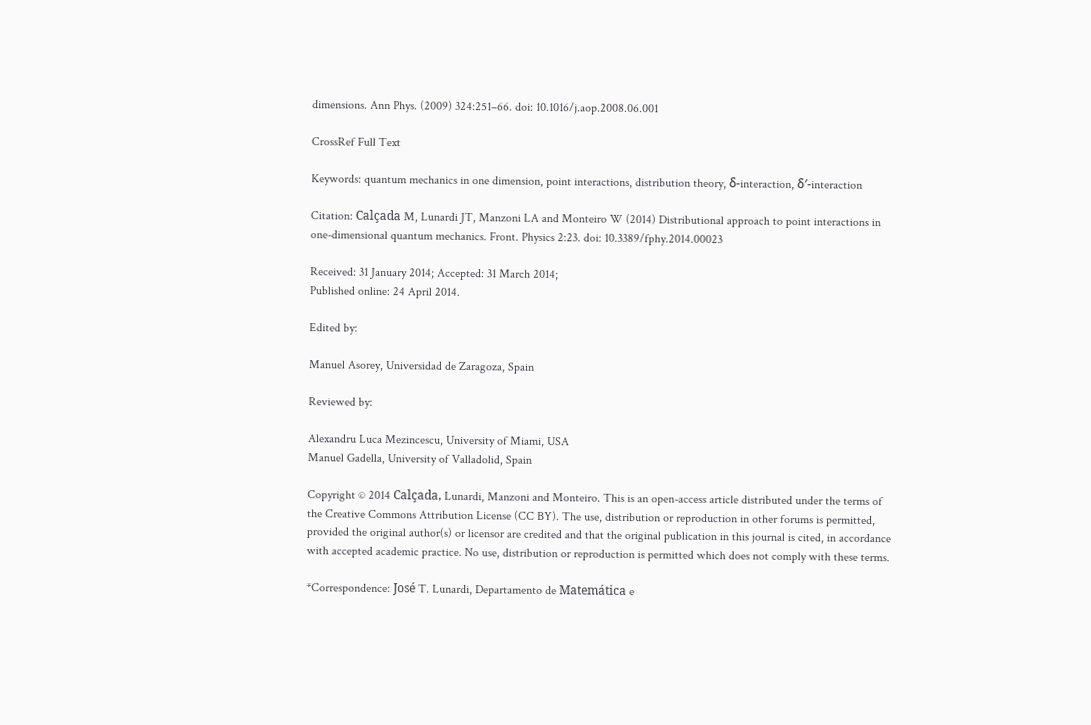dimensions. Ann Phys. (2009) 324:251–66. doi: 10.1016/j.aop.2008.06.001

CrossRef Full Text

Keywords: quantum mechanics in one dimension, point interactions, distribution theory, δ-interaction, δ′-interaction

Citation: Calçada M, Lunardi JT, Manzoni LA and Monteiro W (2014) Distributional approach to point interactions in one-dimensional quantum mechanics. Front. Physics 2:23. doi: 10.3389/fphy.2014.00023

Received: 31 January 2014; Accepted: 31 March 2014;
Published online: 24 April 2014.

Edited by:

Manuel Asorey, Universidad de Zaragoza, Spain

Reviewed by:

Alexandru Luca Mezincescu, University of Miami, USA
Manuel Gadella, University of Valladolid, Spain

Copyright © 2014 Calçada, Lunardi, Manzoni and Monteiro. This is an open-access article distributed under the terms of the Creative Commons Attribution License (CC BY). The use, distribution or reproduction in other forums is permitted, provided the original author(s) or licensor are credited and that the original publication in this journal is cited, in accordance with accepted academic practice. No use, distribution or reproduction is permitted which does not comply with these terms.

*Correspondence: José T. Lunardi, Departamento de Matemática e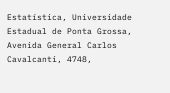Estatística, Universidade Estadual de Ponta Grossa, Avenida General Carlos Cavalcanti, 4748,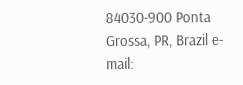84030-900 Ponta Grossa, PR, Brazil e-mail: